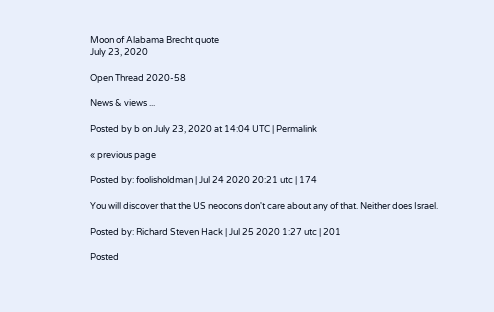Moon of Alabama Brecht quote
July 23, 2020

Open Thread 2020-58

News & views ...

Posted by b on July 23, 2020 at 14:04 UTC | Permalink

« previous page

Posted by: foolisholdman | Jul 24 2020 20:21 utc | 174

You will discover that the US neocons don't care about any of that. Neither does Israel.

Posted by: Richard Steven Hack | Jul 25 2020 1:27 utc | 201

Posted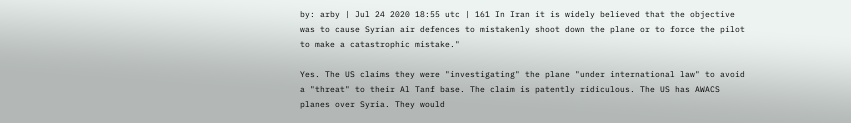by: arby | Jul 24 2020 18:55 utc | 161 In Iran it is widely believed that the objective was to cause Syrian air defences to mistakenly shoot down the plane or to force the pilot to make a catastrophic mistake."

Yes. The US claims they were "investigating" the plane "under international law" to avoid a "threat" to their Al Tanf base. The claim is patently ridiculous. The US has AWACS planes over Syria. They would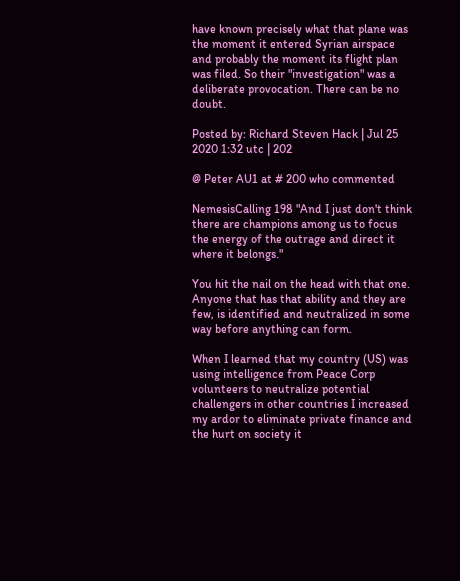have known precisely what that plane was the moment it entered Syrian airspace and probably the moment its flight plan was filed. So their "investigation" was a deliberate provocation. There can be no doubt.

Posted by: Richard Steven Hack | Jul 25 2020 1:32 utc | 202

@ Peter AU1 at # 200 who commented

NemesisCalling 198 "And I just don't think there are champions among us to focus the energy of the outrage and direct it where it belongs."

You hit the nail on the head with that one. Anyone that has that ability and they are few, is identified and neutralized in some way before anything can form.

When I learned that my country (US) was using intelligence from Peace Corp volunteers to neutralize potential challengers in other countries I increased my ardor to eliminate private finance and the hurt on society it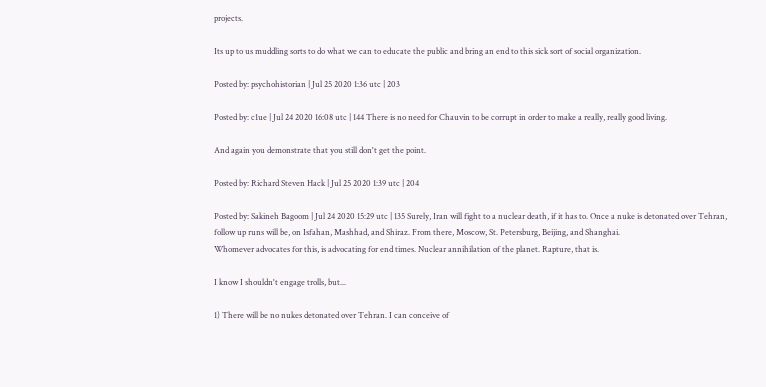projects.

Its up to us muddling sorts to do what we can to educate the public and bring an end to this sick sort of social organization.

Posted by: psychohistorian | Jul 25 2020 1:36 utc | 203

Posted by: c1ue | Jul 24 2020 16:08 utc | 144 There is no need for Chauvin to be corrupt in order to make a really, really good living.

And again you demonstrate that you still don't get the point.

Posted by: Richard Steven Hack | Jul 25 2020 1:39 utc | 204

Posted by: Sakineh Bagoom | Jul 24 2020 15:29 utc | 135 Surely, Iran will fight to a nuclear death, if it has to. Once a nuke is detonated over Tehran, follow up runs will be, on Isfahan, Mashhad, and Shiraz. From there, Moscow, St. Petersburg, Beijing, and Shanghai.
Whomever advocates for this, is advocating for end times. Nuclear annihilation of the planet. Rapture, that is.

I know I shouldn't engage trolls, but...

1) There will be no nukes detonated over Tehran. I can conceive of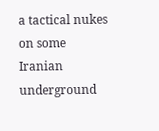a tactical nukes on some Iranian underground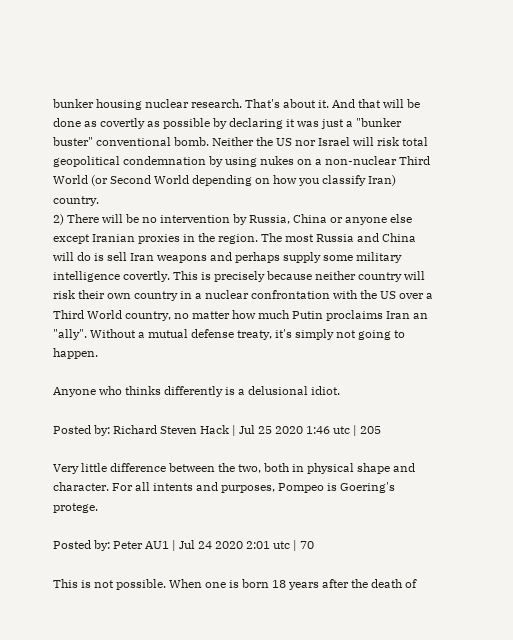bunker housing nuclear research. That's about it. And that will be done as covertly as possible by declaring it was just a "bunker buster" conventional bomb. Neither the US nor Israel will risk total geopolitical condemnation by using nukes on a non-nuclear Third World (or Second World depending on how you classify Iran) country.
2) There will be no intervention by Russia, China or anyone else except Iranian proxies in the region. The most Russia and China will do is sell Iran weapons and perhaps supply some military intelligence covertly. This is precisely because neither country will risk their own country in a nuclear confrontation with the US over a Third World country, no matter how much Putin proclaims Iran an "ally". Without a mutual defense treaty, it's simply not going to happen.

Anyone who thinks differently is a delusional idiot.

Posted by: Richard Steven Hack | Jul 25 2020 1:46 utc | 205

Very little difference between the two, both in physical shape and character. For all intents and purposes, Pompeo is Goering's protege.

Posted by: Peter AU1 | Jul 24 2020 2:01 utc | 70

This is not possible. When one is born 18 years after the death of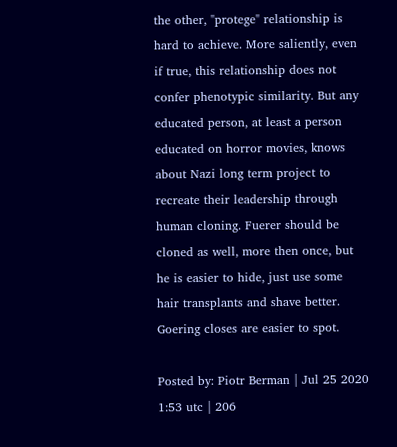the other, "protege" relationship is hard to achieve. More saliently, even if true, this relationship does not confer phenotypic similarity. But any educated person, at least a person educated on horror movies, knows about Nazi long term project to recreate their leadership through human cloning. Fuerer should be cloned as well, more then once, but he is easier to hide, just use some hair transplants and shave better. Goering closes are easier to spot.

Posted by: Piotr Berman | Jul 25 2020 1:53 utc | 206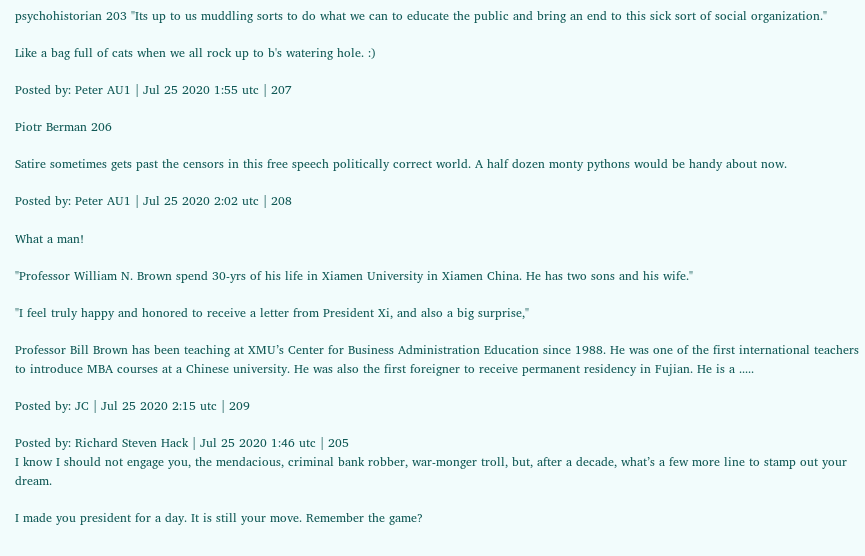psychohistorian 203 "Its up to us muddling sorts to do what we can to educate the public and bring an end to this sick sort of social organization."

Like a bag full of cats when we all rock up to b's watering hole. :)

Posted by: Peter AU1 | Jul 25 2020 1:55 utc | 207

Piotr Berman 206

Satire sometimes gets past the censors in this free speech politically correct world. A half dozen monty pythons would be handy about now.

Posted by: Peter AU1 | Jul 25 2020 2:02 utc | 208

What a man!

"Professor William N. Brown spend 30-yrs of his life in Xiamen University in Xiamen China. He has two sons and his wife."

"I feel truly happy and honored to receive a letter from President Xi, and also a big surprise,"

Professor Bill Brown has been teaching at XMU’s Center for Business Administration Education since 1988. He was one of the first international teachers to introduce MBA courses at a Chinese university. He was also the first foreigner to receive permanent residency in Fujian. He is a .....

Posted by: JC | Jul 25 2020 2:15 utc | 209

Posted by: Richard Steven Hack | Jul 25 2020 1:46 utc | 205
I know I should not engage you, the mendacious, criminal bank robber, war-monger troll, but, after a decade, what’s a few more line to stamp out your dream.

I made you president for a day. It is still your move. Remember the game?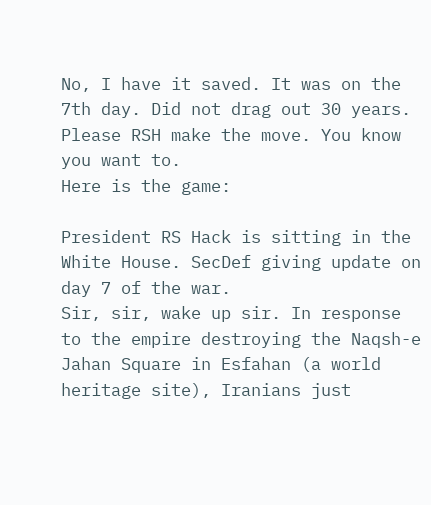No, I have it saved. It was on the 7th day. Did not drag out 30 years.
Please RSH make the move. You know you want to.
Here is the game:

President RS Hack is sitting in the White House. SecDef giving update on day 7 of the war.
Sir, sir, wake up sir. In response to the empire destroying the Naqsh-e Jahan Square in Esfahan (a world heritage site), Iranians just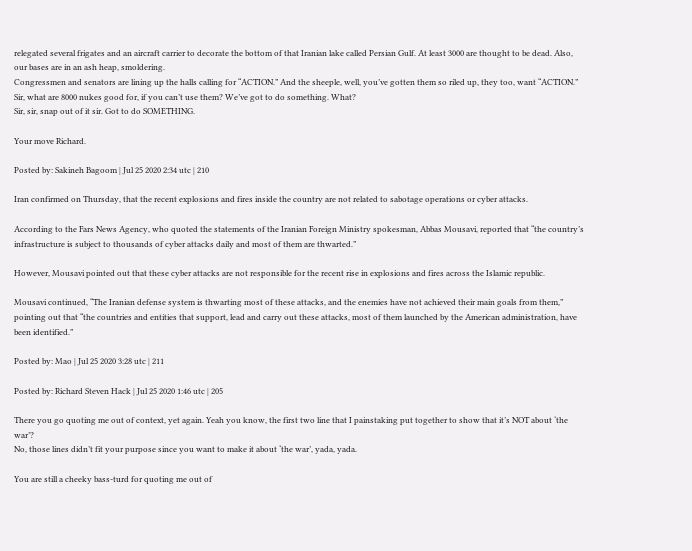relegated several frigates and an aircraft carrier to decorate the bottom of that Iranian lake called Persian Gulf. At least 3000 are thought to be dead. Also, our bases are in an ash heap, smoldering.
Congressmen and senators are lining up the halls calling for “ACTION.” And the sheeple, well, you’ve gotten them so riled up, they too, want “ACTION.”
Sir, what are 8000 nukes good for, if you can’t use them? We’ve got to do something. What?
Sir, sir, snap out of it sir. Got to do SOMETHING.

Your move Richard.

Posted by: Sakineh Bagoom | Jul 25 2020 2:34 utc | 210

Iran confirmed on Thursday, that the recent explosions and fires inside the country are not related to sabotage operations or cyber attacks.

According to the Fars News Agency, who quoted the statements of the Iranian Foreign Ministry spokesman, Abbas Mousavi, reported that “the country’s infrastructure is subject to thousands of cyber attacks daily and most of them are thwarted.”

However, Mousavi pointed out that these cyber attacks are not responsible for the recent rise in explosions and fires across the Islamic republic.

Mousavi continued, “The Iranian defense system is thwarting most of these attacks, and the enemies have not achieved their main goals from them,” pointing out that “the countries and entities that support, lead and carry out these attacks, most of them launched by the American administration, have been identified.”

Posted by: Mao | Jul 25 2020 3:28 utc | 211

Posted by: Richard Steven Hack | Jul 25 2020 1:46 utc | 205

There you go quoting me out of context, yet again. Yeah you know, the first two line that I painstaking put together to show that it’s NOT about ‘the war’?
No, those lines didn’t fit your purpose since you want to make it about ‘the war’, yada, yada.

You are still a cheeky bass-turd for quoting me out of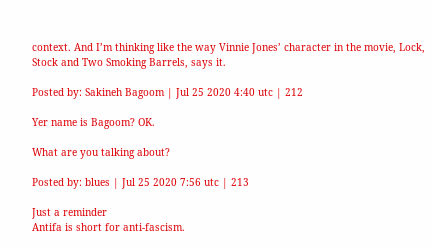context. And I’m thinking like the way Vinnie Jones’ character in the movie, Lock, Stock and Two Smoking Barrels, says it.

Posted by: Sakineh Bagoom | Jul 25 2020 4:40 utc | 212

Yer name is Bagoom? OK.

What are you talking about?

Posted by: blues | Jul 25 2020 7:56 utc | 213

Just a reminder
Antifa is short for anti-fascism.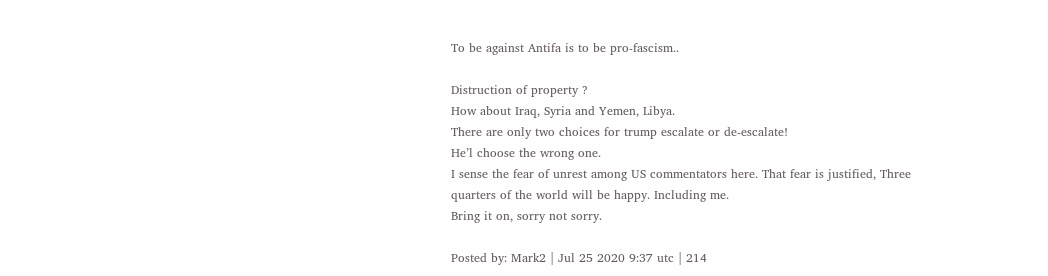To be against Antifa is to be pro-fascism..

Distruction of property ?
How about Iraq, Syria and Yemen, Libya.
There are only two choices for trump escalate or de-escalate!
He’l choose the wrong one.
I sense the fear of unrest among US commentators here. That fear is justified, Three quarters of the world will be happy. Including me.
Bring it on, sorry not sorry.

Posted by: Mark2 | Jul 25 2020 9:37 utc | 214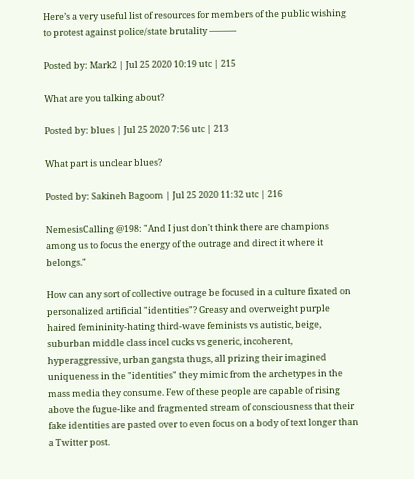Here’s a very useful list of resources for members of the public wishing to protest against police/state brutality ———

Posted by: Mark2 | Jul 25 2020 10:19 utc | 215

What are you talking about?

Posted by: blues | Jul 25 2020 7:56 utc | 213

What part is unclear blues?

Posted by: Sakineh Bagoom | Jul 25 2020 11:32 utc | 216

NemesisCalling @198: "And I just don't think there are champions among us to focus the energy of the outrage and direct it where it belongs."

How can any sort of collective outrage be focused in a culture fixated on personalized artificial "identities"? Greasy and overweight purple haired femininity-hating third-wave feminists vs autistic, beige, suburban middle class incel cucks vs generic, incoherent, hyperaggressive, urban gangsta thugs, all prizing their imagined uniqueness in the "identities" they mimic from the archetypes in the mass media they consume. Few of these people are capable of rising above the fugue-like and fragmented stream of consciousness that their fake identities are pasted over to even focus on a body of text longer than a Twitter post.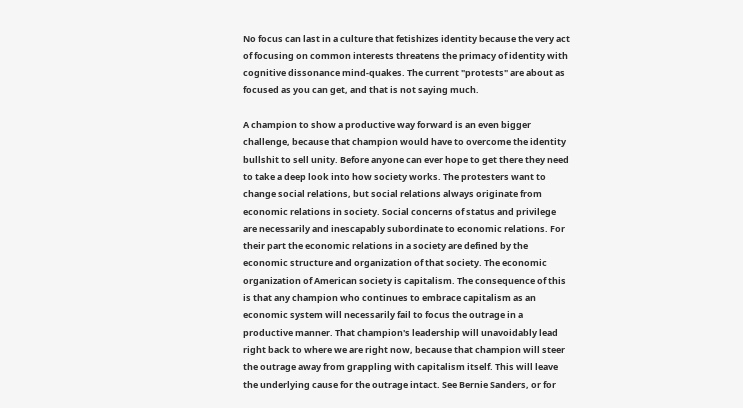No focus can last in a culture that fetishizes identity because the very act of focusing on common interests threatens the primacy of identity with cognitive dissonance mind-quakes. The current "protests" are about as focused as you can get, and that is not saying much.

A champion to show a productive way forward is an even bigger challenge, because that champion would have to overcome the identity bullshit to sell unity. Before anyone can ever hope to get there they need to take a deep look into how society works. The protesters want to change social relations, but social relations always originate from economic relations in society. Social concerns of status and privilege are necessarily and inescapably subordinate to economic relations. For their part the economic relations in a society are defined by the economic structure and organization of that society. The economic organization of American society is capitalism. The consequence of this is that any champion who continues to embrace capitalism as an economic system will necessarily fail to focus the outrage in a productive manner. That champion's leadership will unavoidably lead right back to where we are right now, because that champion will steer the outrage away from grappling with capitalism itself. This will leave the underlying cause for the outrage intact. See Bernie Sanders, or for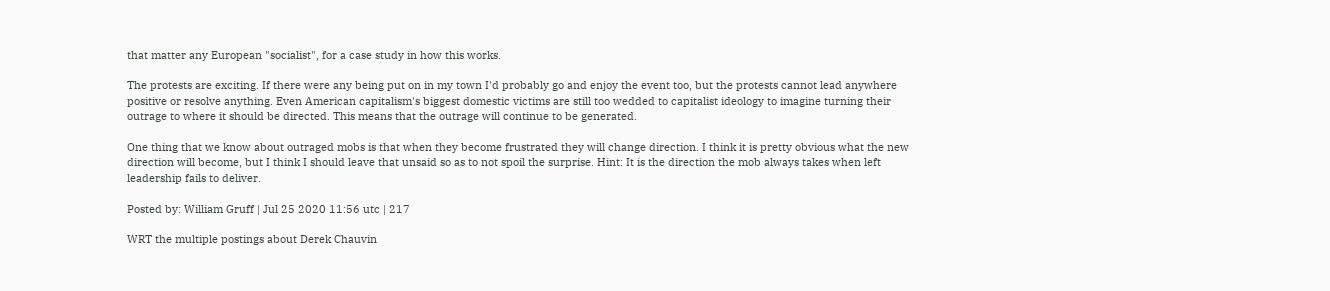that matter any European "socialist", for a case study in how this works.

The protests are exciting. If there were any being put on in my town I'd probably go and enjoy the event too, but the protests cannot lead anywhere positive or resolve anything. Even American capitalism's biggest domestic victims are still too wedded to capitalist ideology to imagine turning their outrage to where it should be directed. This means that the outrage will continue to be generated.

One thing that we know about outraged mobs is that when they become frustrated they will change direction. I think it is pretty obvious what the new direction will become, but I think I should leave that unsaid so as to not spoil the surprise. Hint: It is the direction the mob always takes when left leadership fails to deliver.

Posted by: William Gruff | Jul 25 2020 11:56 utc | 217

WRT the multiple postings about Derek Chauvin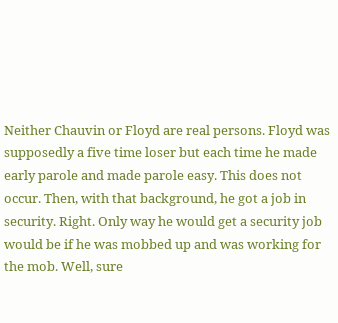Neither Chauvin or Floyd are real persons. Floyd was supposedly a five time loser but each time he made early parole and made parole easy. This does not occur. Then, with that background, he got a job in security. Right. Only way he would get a security job would be if he was mobbed up and was working for the mob. Well, sure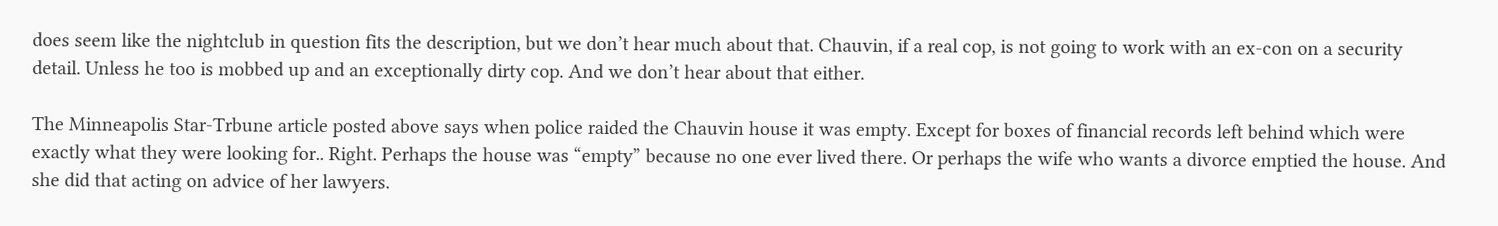does seem like the nightclub in question fits the description, but we don’t hear much about that. Chauvin, if a real cop, is not going to work with an ex-con on a security detail. Unless he too is mobbed up and an exceptionally dirty cop. And we don’t hear about that either.

The Minneapolis Star-Trbune article posted above says when police raided the Chauvin house it was empty. Except for boxes of financial records left behind which were exactly what they were looking for.. Right. Perhaps the house was “empty” because no one ever lived there. Or perhaps the wife who wants a divorce emptied the house. And she did that acting on advice of her lawyers.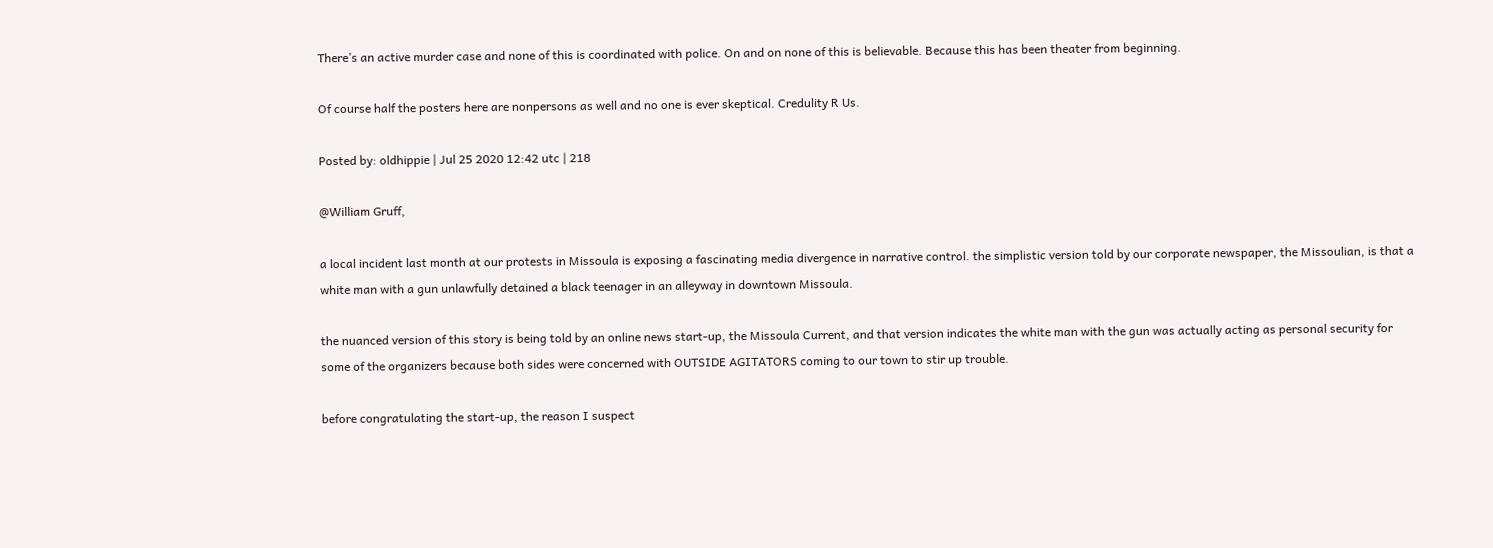There’s an active murder case and none of this is coordinated with police. On and on none of this is believable. Because this has been theater from beginning.

Of course half the posters here are nonpersons as well and no one is ever skeptical. Credulity R Us.

Posted by: oldhippie | Jul 25 2020 12:42 utc | 218

@William Gruff,

a local incident last month at our protests in Missoula is exposing a fascinating media divergence in narrative control. the simplistic version told by our corporate newspaper, the Missoulian, is that a white man with a gun unlawfully detained a black teenager in an alleyway in downtown Missoula.

the nuanced version of this story is being told by an online news start-up, the Missoula Current, and that version indicates the white man with the gun was actually acting as personal security for some of the organizers because both sides were concerned with OUTSIDE AGITATORS coming to our town to stir up trouble.

before congratulating the start-up, the reason I suspect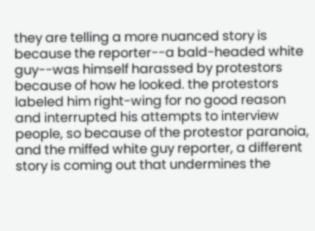they are telling a more nuanced story is because the reporter--a bald-headed white guy--was himself harassed by protestors because of how he looked. the protestors labeled him right-wing for no good reason and interrupted his attempts to interview people, so because of the protestor paranoia, and the miffed white guy reporter, a different story is coming out that undermines the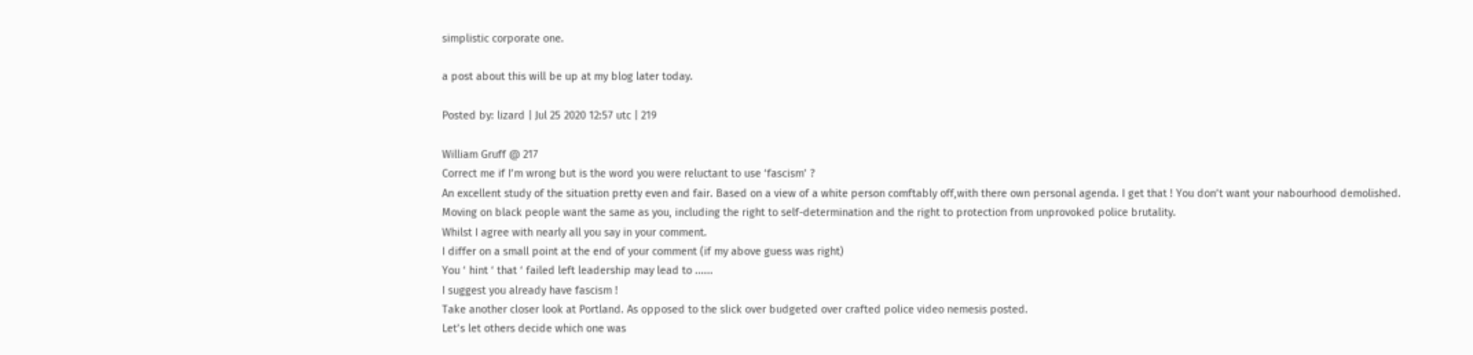simplistic corporate one.

a post about this will be up at my blog later today.

Posted by: lizard | Jul 25 2020 12:57 utc | 219

William Gruff @ 217
Correct me if I’m wrong but is the word you were reluctant to use ‘fascism’ ?
An excellent study of the situation pretty even and fair. Based on a view of a white person comftably off,with there own personal agenda. I get that ! You don’t want your nabourhood demolished.
Moving on black people want the same as you, including the right to self-determination and the right to protection from unprovoked police brutality.
Whilst I agree with nearly all you say in your comment.
I differ on a small point at the end of your comment (if my above guess was right)
You ‘ hint ‘ that ‘ failed left leadership may lead to ......
I suggest you already have fascism !
Take another closer look at Portland. As opposed to the slick over budgeted over crafted police video nemesis posted.
Let’s let others decide which one was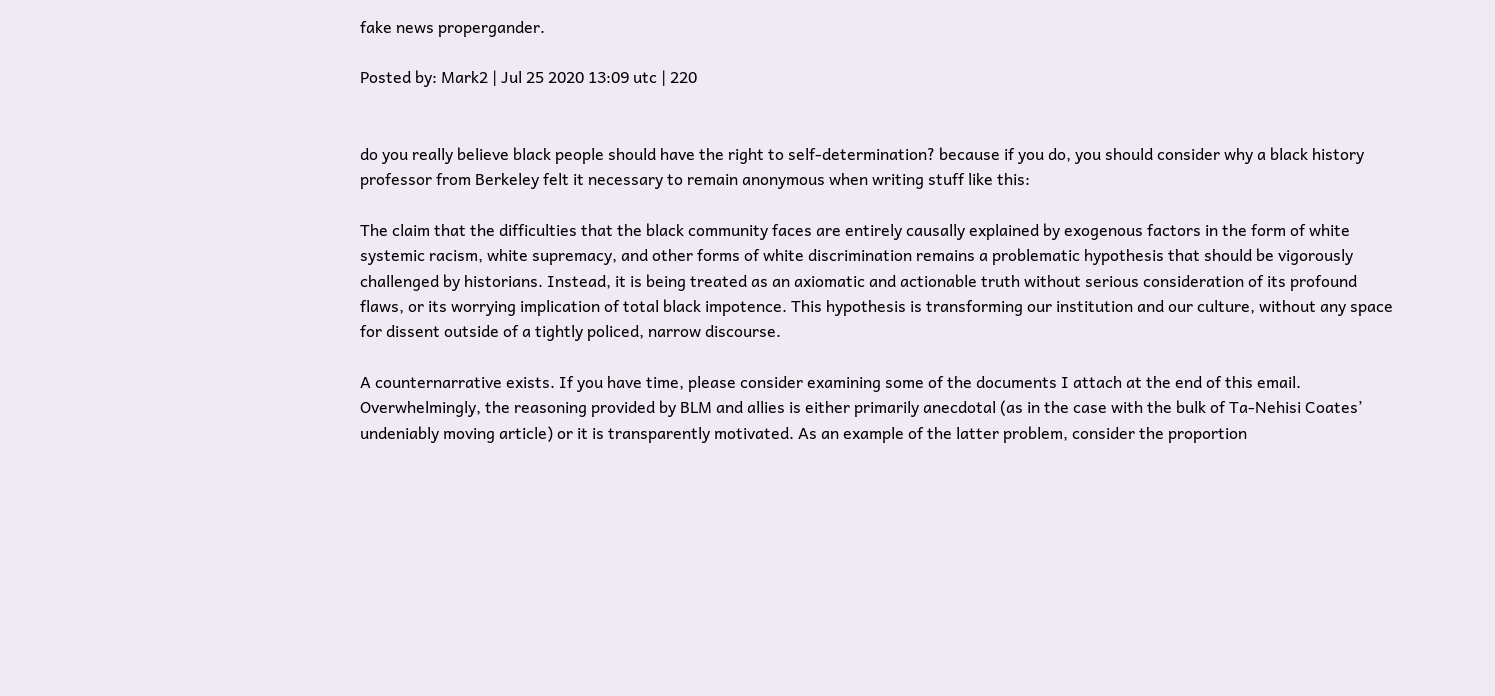fake news propergander.

Posted by: Mark2 | Jul 25 2020 13:09 utc | 220


do you really believe black people should have the right to self-determination? because if you do, you should consider why a black history professor from Berkeley felt it necessary to remain anonymous when writing stuff like this:

The claim that the difficulties that the black community faces are entirely causally explained by exogenous factors in the form of white systemic racism, white supremacy, and other forms of white discrimination remains a problematic hypothesis that should be vigorously challenged by historians. Instead, it is being treated as an axiomatic and actionable truth without serious consideration of its profound flaws, or its worrying implication of total black impotence. This hypothesis is transforming our institution and our culture, without any space for dissent outside of a tightly policed, narrow discourse.

A counternarrative exists. If you have time, please consider examining some of the documents I attach at the end of this email. Overwhelmingly, the reasoning provided by BLM and allies is either primarily anecdotal (as in the case with the bulk of Ta-Nehisi Coates’ undeniably moving article) or it is transparently motivated. As an example of the latter problem, consider the proportion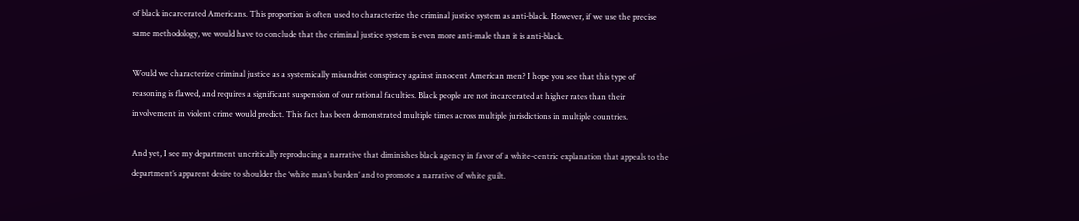of black incarcerated Americans. This proportion is often used to characterize the criminal justice system as anti-black. However, if we use the precise same methodology, we would have to conclude that the criminal justice system is even more anti-male than it is anti-black.

Would we characterize criminal justice as a systemically misandrist conspiracy against innocent American men? I hope you see that this type of reasoning is flawed, and requires a significant suspension of our rational faculties. Black people are not incarcerated at higher rates than their involvement in violent crime would predict. This fact has been demonstrated multiple times across multiple jurisdictions in multiple countries.

And yet, I see my department uncritically reproducing a narrative that diminishes black agency in favor of a white-centric explanation that appeals to the department’s apparent desire to shoulder the ‘white man’s burden’ and to promote a narrative of white guilt.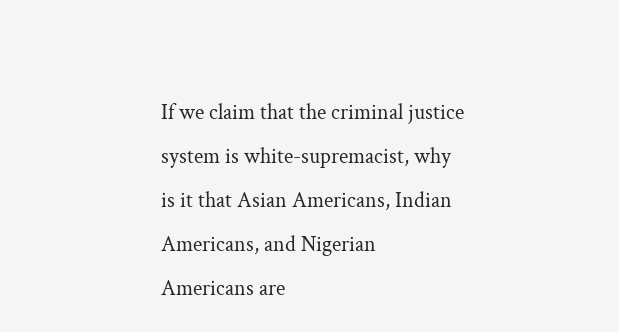If we claim that the criminal justice system is white-supremacist, why is it that Asian Americans, Indian Americans, and Nigerian Americans are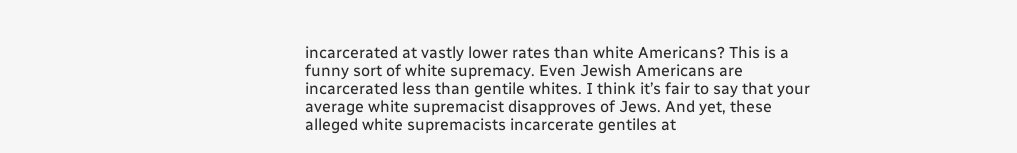incarcerated at vastly lower rates than white Americans? This is a funny sort of white supremacy. Even Jewish Americans are incarcerated less than gentile whites. I think it’s fair to say that your average white supremacist disapproves of Jews. And yet, these alleged white supremacists incarcerate gentiles at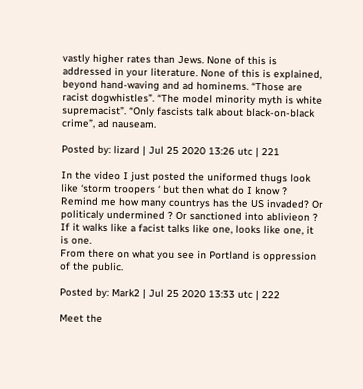vastly higher rates than Jews. None of this is addressed in your literature. None of this is explained, beyond hand-waving and ad hominems. “Those are racist dogwhistles”. “The model minority myth is white supremacist”. “Only fascists talk about black-on-black crime”, ad nauseam.

Posted by: lizard | Jul 25 2020 13:26 utc | 221

In the video I just posted the uniformed thugs look like ‘storm troopers ‘ but then what do I know ?
Remind me how many countrys has the US invaded? Or politicaly undermined ? Or sanctioned into ablivieon ?
If it walks like a facist talks like one, looks like one, it is one.
From there on what you see in Portland is oppression of the public.

Posted by: Mark2 | Jul 25 2020 13:33 utc | 222

Meet the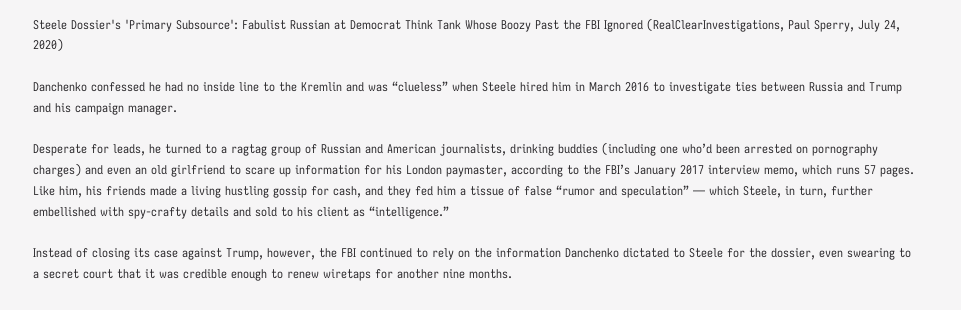Steele Dossier's 'Primary Subsource': Fabulist Russian at Democrat Think Tank Whose Boozy Past the FBI Ignored (RealClearInvestigations, Paul Sperry, July 24, 2020)

Danchenko confessed he had no inside line to the Kremlin and was “clueless” when Steele hired him in March 2016 to investigate ties between Russia and Trump and his campaign manager.

Desperate for leads, he turned to a ragtag group of Russian and American journalists, drinking buddies (including one who’d been arrested on pornography charges) and even an old girlfriend to scare up information for his London paymaster, according to the FBI’s January 2017 interview memo, which runs 57 pages. Like him, his friends made a living hustling gossip for cash, and they fed him a tissue of false “rumor and speculation” — which Steele, in turn, further embellished with spy-crafty details and sold to his client as “intelligence.”

Instead of closing its case against Trump, however, the FBI continued to rely on the information Danchenko dictated to Steele for the dossier, even swearing to a secret court that it was credible enough to renew wiretaps for another nine months.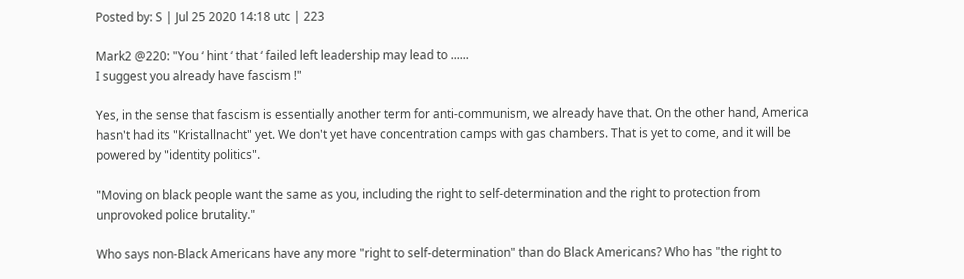Posted by: S | Jul 25 2020 14:18 utc | 223

Mark2 @220: "You ‘ hint ‘ that ‘ failed left leadership may lead to ......
I suggest you already have fascism !"

Yes, in the sense that fascism is essentially another term for anti-communism, we already have that. On the other hand, America hasn't had its "Kristallnacht" yet. We don't yet have concentration camps with gas chambers. That is yet to come, and it will be powered by "identity politics".

"Moving on black people want the same as you, including the right to self-determination and the right to protection from unprovoked police brutality."

Who says non-Black Americans have any more "right to self-determination" than do Black Americans? Who has "the right to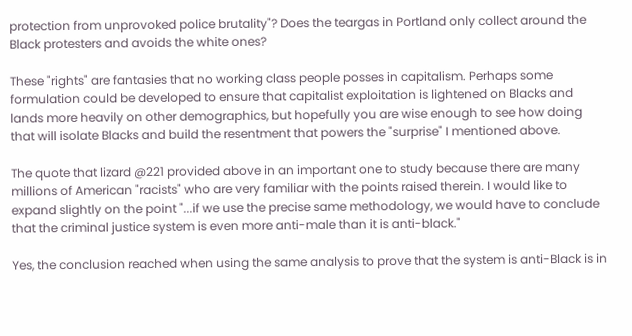protection from unprovoked police brutality"? Does the teargas in Portland only collect around the Black protesters and avoids the white ones?

These "rights" are fantasies that no working class people posses in capitalism. Perhaps some formulation could be developed to ensure that capitalist exploitation is lightened on Blacks and lands more heavily on other demographics, but hopefully you are wise enough to see how doing that will isolate Blacks and build the resentment that powers the "surprise" I mentioned above.

The quote that lizard @221 provided above in an important one to study because there are many millions of American "racists" who are very familiar with the points raised therein. I would like to expand slightly on the point "...if we use the precise same methodology, we would have to conclude that the criminal justice system is even more anti-male than it is anti-black."

Yes, the conclusion reached when using the same analysis to prove that the system is anti-Black is in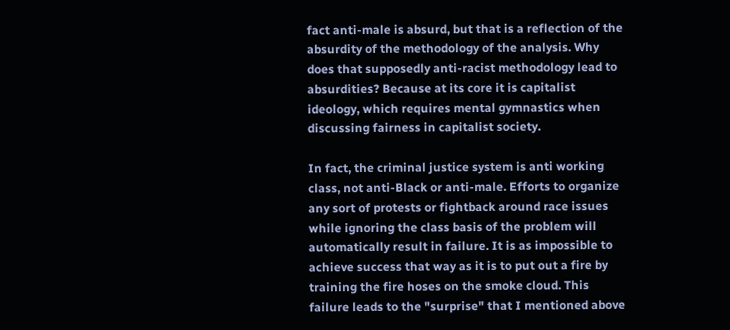fact anti-male is absurd, but that is a reflection of the absurdity of the methodology of the analysis. Why does that supposedly anti-racist methodology lead to absurdities? Because at its core it is capitalist ideology, which requires mental gymnastics when discussing fairness in capitalist society.

In fact, the criminal justice system is anti working class, not anti-Black or anti-male. Efforts to organize any sort of protests or fightback around race issues while ignoring the class basis of the problem will automatically result in failure. It is as impossible to achieve success that way as it is to put out a fire by training the fire hoses on the smoke cloud. This failure leads to the "surprise" that I mentioned above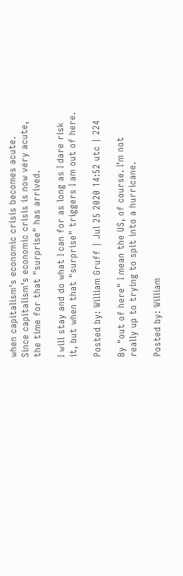when capitalism's economic crisis becomes acute. Since capitalism's economic crisis is now very acute, the time for that "surprise" has arrived.

I will stay and do what I can for as long as I dare risk it, but when that "surprise" triggers I am out of here.

Posted by: William Gruff | Jul 25 2020 14:52 utc | 224

By "out of here" I mean the US, of course. I'm not really up to trying to spit into a hurricane.

Posted by: William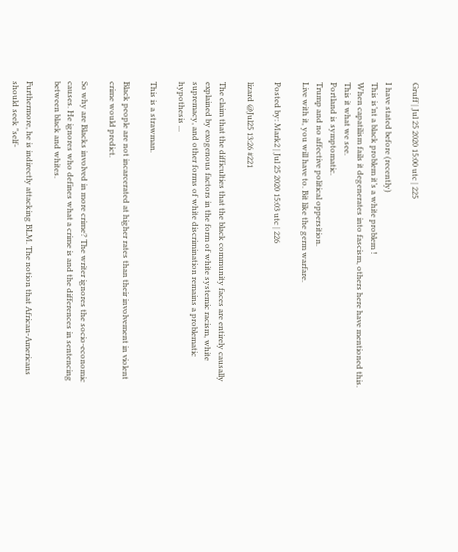Gruff | Jul 25 2020 15:00 utc | 225

I have stated before (recently)
This is’nt a black problem it’s a white problem !
When capatilism fails it degenerates into fascism, others here have mentioned this.
This it what we see.
Portland is symptomatic.
Trump and no affective political oppersition.
Live with it, you will have to. Bit like the germ warfare.

Posted by: Mark2 | Jul 25 2020 15:03 utc | 226

lizard @Jul25 13:26 #221

The claim that the difficulties that the black community faces are entirely causally explained by exogenous factors in the form of white systemic racism, white supremacy, and other forms of white discrimination remains a problematic hypothesis ...

This is a strawman.

Black people are not incarcerated at higher rates than their involvement in violent crime would predict.

So why are Blacks involved in more crime? The writer ignores the socio-economic causes. He ignores who defines what a crime is and the differences in sentencing between black and whites.

Furthermore, he is indirectly attacking BLM. The notion that African-Americans should seek "self-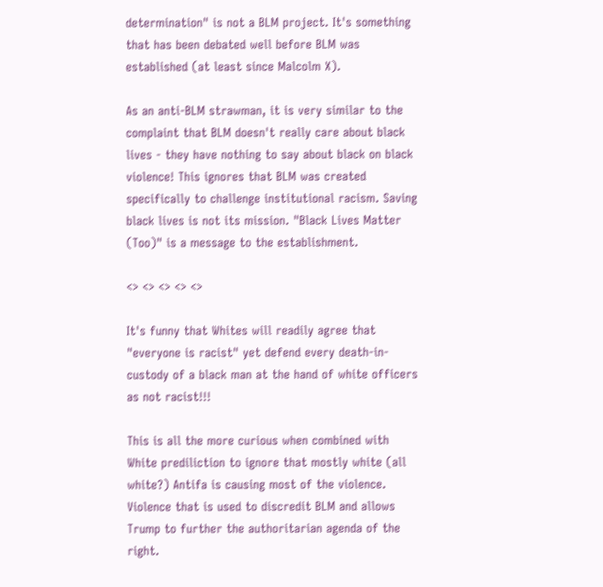determination" is not a BLM project. It's something that has been debated well before BLM was established (at least since Malcolm X).

As an anti-BLM strawman, it is very similar to the complaint that BLM doesn't really care about black lives - they have nothing to say about black on black violence! This ignores that BLM was created specifically to challenge institutional racism. Saving black lives is not its mission. "Black Lives Matter (Too)" is a message to the establishment.

<> <> <> <> <>

It's funny that Whites will readily agree that "everyone is racist" yet defend every death-in-custody of a black man at the hand of white officers as not racist!!!

This is all the more curious when combined with White prediliction to ignore that mostly white (all white?) Antifa is causing most of the violence. Violence that is used to discredit BLM and allows Trump to further the authoritarian agenda of the right.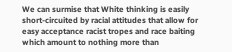We can surmise that White thinking is easily short-circuited by racial attitudes that allow for easy acceptance racist tropes and race baiting which amount to nothing more than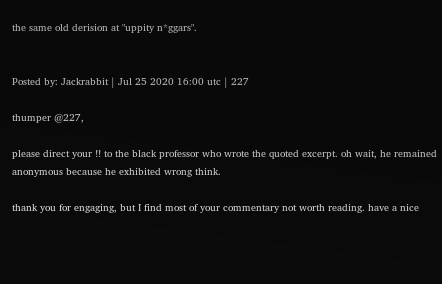the same old derision at "uppity n*ggars".


Posted by: Jackrabbit | Jul 25 2020 16:00 utc | 227

thumper @227,

please direct your !! to the black professor who wrote the quoted excerpt. oh wait, he remained anonymous because he exhibited wrong think.

thank you for engaging, but I find most of your commentary not worth reading. have a nice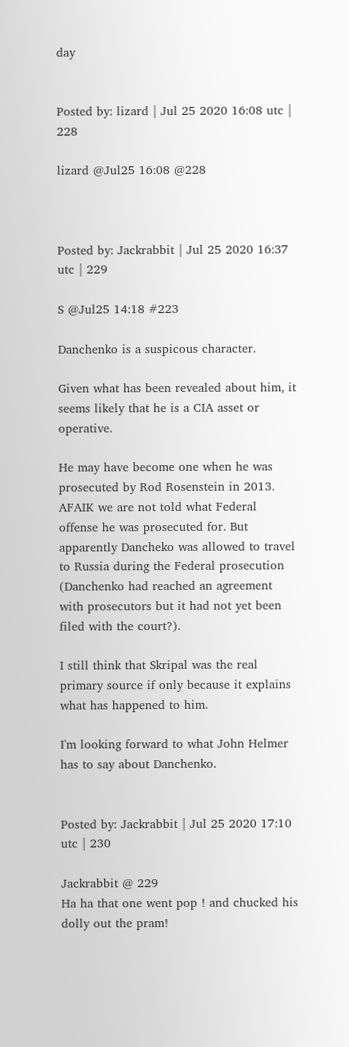day


Posted by: lizard | Jul 25 2020 16:08 utc | 228

lizard @Jul25 16:08 @228



Posted by: Jackrabbit | Jul 25 2020 16:37 utc | 229

S @Jul25 14:18 #223

Danchenko is a suspicous character.

Given what has been revealed about him, it seems likely that he is a CIA asset or operative.

He may have become one when he was prosecuted by Rod Rosenstein in 2013. AFAIK we are not told what Federal offense he was prosecuted for. But apparently Dancheko was allowed to travel to Russia during the Federal prosecution (Danchenko had reached an agreement with prosecutors but it had not yet been filed with the court?).

I still think that Skripal was the real primary source if only because it explains what has happened to him.

I'm looking forward to what John Helmer has to say about Danchenko.


Posted by: Jackrabbit | Jul 25 2020 17:10 utc | 230

Jackrabbit @ 229
Ha ha that one went pop ! and chucked his dolly out the pram!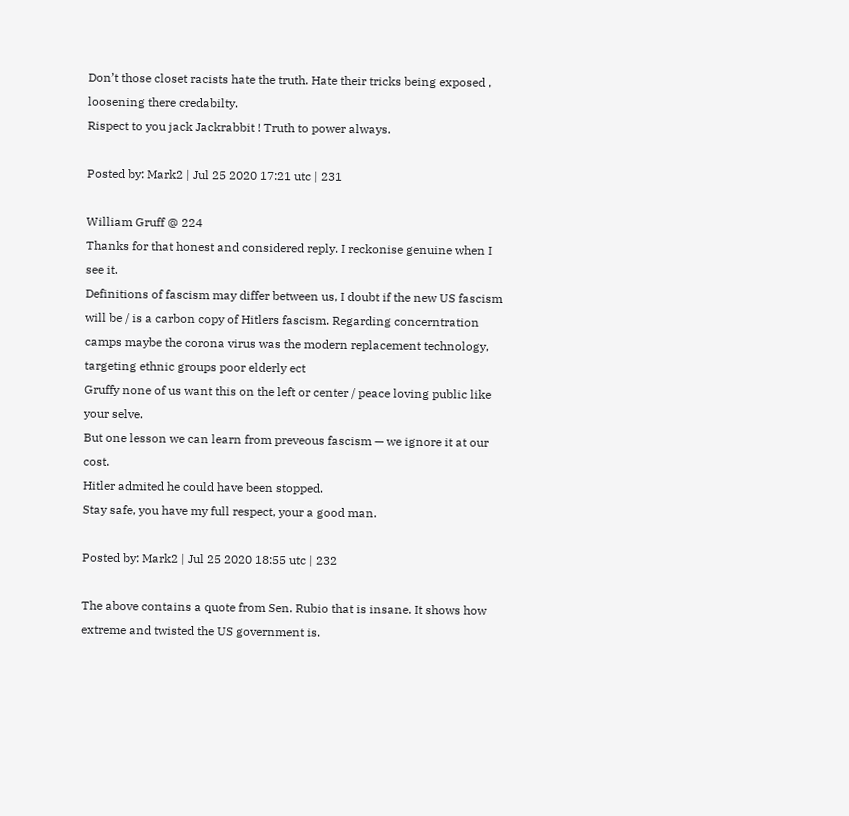Don’t those closet racists hate the truth. Hate their tricks being exposed , loosening there credabilty.
Rispect to you jack Jackrabbit ! Truth to power always.

Posted by: Mark2 | Jul 25 2020 17:21 utc | 231

William Gruff @ 224
Thanks for that honest and considered reply. I reckonise genuine when I see it.
Definitions of fascism may differ between us, I doubt if the new US fascism will be / is a carbon copy of Hitlers fascism. Regarding concerntration camps maybe the corona virus was the modern replacement technology, targeting ethnic groups poor elderly ect
Gruffy none of us want this on the left or center / peace loving public like your selve.
But one lesson we can learn from preveous fascism — we ignore it at our cost.
Hitler admited he could have been stopped.
Stay safe, you have my full respect, your a good man.

Posted by: Mark2 | Jul 25 2020 18:55 utc | 232

The above contains a quote from Sen. Rubio that is insane. It shows how extreme and twisted the US government is.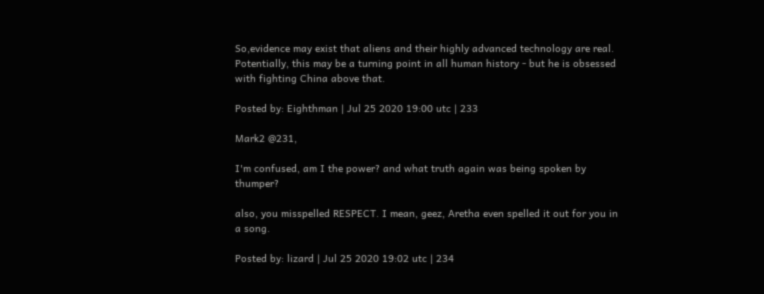So,evidence may exist that aliens and their highly advanced technology are real. Potentially, this may be a turning point in all human history - but he is obsessed with fighting China above that.

Posted by: Eighthman | Jul 25 2020 19:00 utc | 233

Mark2 @231,

I'm confused, am I the power? and what truth again was being spoken by thumper?

also, you misspelled RESPECT. I mean, geez, Aretha even spelled it out for you in a song.

Posted by: lizard | Jul 25 2020 19:02 utc | 234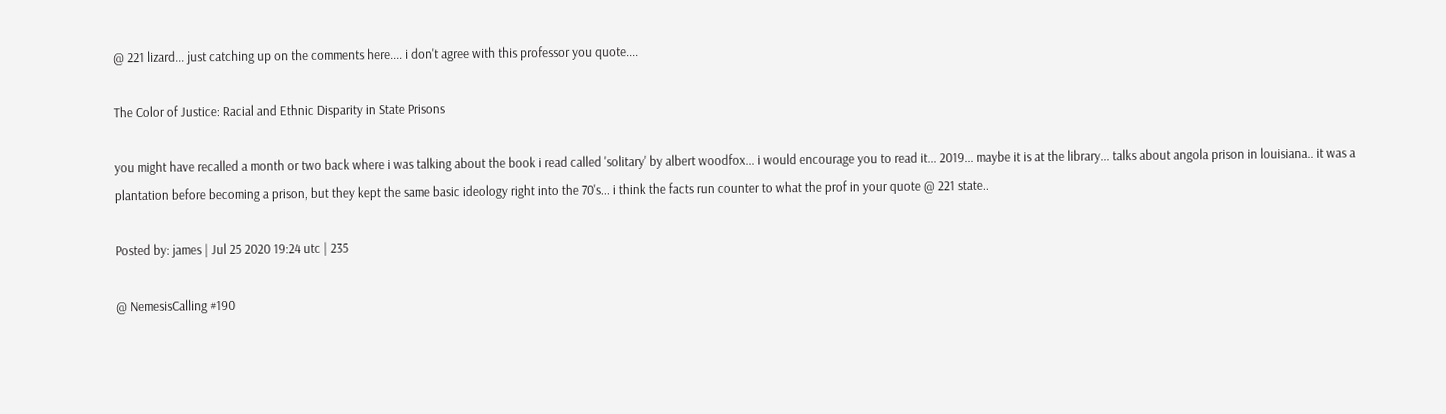@ 221 lizard... just catching up on the comments here.... i don't agree with this professor you quote....

The Color of Justice: Racial and Ethnic Disparity in State Prisons

you might have recalled a month or two back where i was talking about the book i read called 'solitary' by albert woodfox... i would encourage you to read it... 2019... maybe it is at the library... talks about angola prison in louisiana.. it was a plantation before becoming a prison, but they kept the same basic ideology right into the 70's... i think the facts run counter to what the prof in your quote @ 221 state..

Posted by: james | Jul 25 2020 19:24 utc | 235

@ NemesisCalling #190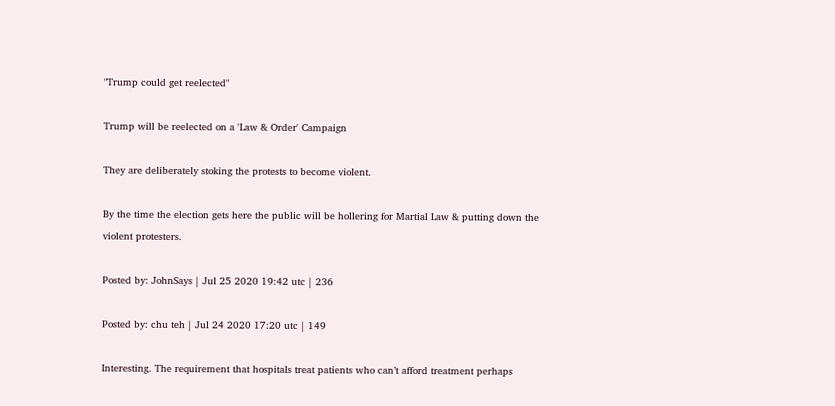"Trump could get reelected"

Trump will be reelected on a 'Law & Order' Campaign

They are deliberately stoking the protests to become violent.

By the time the election gets here the public will be hollering for Martial Law & putting down the violent protesters.

Posted by: JohnSays | Jul 25 2020 19:42 utc | 236

Posted by: chu teh | Jul 24 2020 17:20 utc | 149

Interesting. The requirement that hospitals treat patients who can’t afford treatment perhaps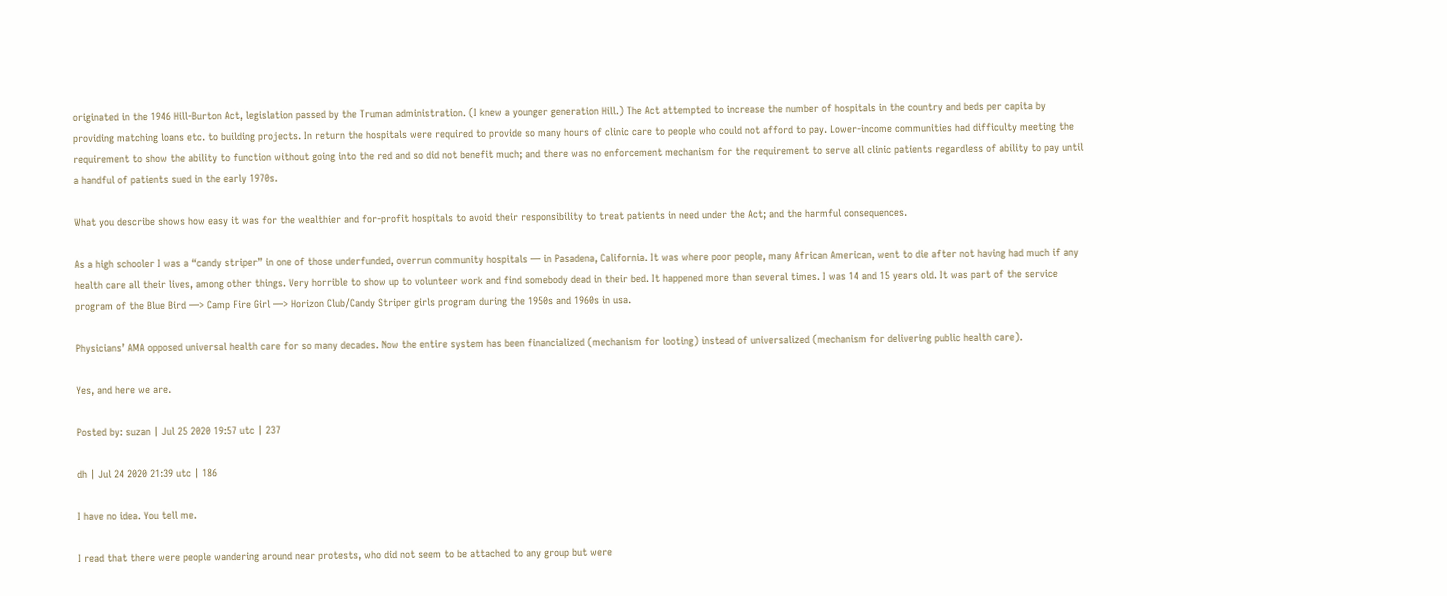originated in the 1946 Hill-Burton Act, legislation passed by the Truman administration. (I knew a younger generation Hill.) The Act attempted to increase the number of hospitals in the country and beds per capita by providing matching loans etc. to building projects. In return the hospitals were required to provide so many hours of clinic care to people who could not afford to pay. Lower-income communities had difficulty meeting the requirement to show the ability to function without going into the red and so did not benefit much; and there was no enforcement mechanism for the requirement to serve all clinic patients regardless of ability to pay until a handful of patients sued in the early 1970s.

What you describe shows how easy it was for the wealthier and for-profit hospitals to avoid their responsibility to treat patients in need under the Act; and the harmful consequences.

As a high schooler I was a “candy striper” in one of those underfunded, overrun community hospitals — in Pasadena, California. It was where poor people, many African American, went to die after not having had much if any health care all their lives, among other things. Very horrible to show up to volunteer work and find somebody dead in their bed. It happened more than several times. I was 14 and 15 years old. It was part of the service program of the Blue Bird —> Camp Fire Girl —> Horizon Club/Candy Striper girls program during the 1950s and 1960s in usa.

Physicians’ AMA opposed universal health care for so many decades. Now the entire system has been financialized (mechanism for looting) instead of universalized (mechanism for delivering public health care).

Yes, and here we are.

Posted by: suzan | Jul 25 2020 19:57 utc | 237

dh | Jul 24 2020 21:39 utc | 186

I have no idea. You tell me.

I read that there were people wandering around near protests, who did not seem to be attached to any group but were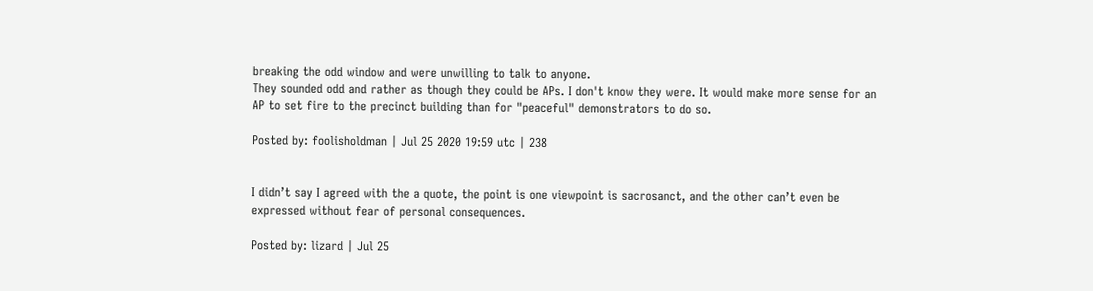breaking the odd window and were unwilling to talk to anyone.
They sounded odd and rather as though they could be APs. I don't know they were. It would make more sense for an AP to set fire to the precinct building than for "peaceful" demonstrators to do so.

Posted by: foolisholdman | Jul 25 2020 19:59 utc | 238


I didn’t say I agreed with the a quote, the point is one viewpoint is sacrosanct, and the other can’t even be expressed without fear of personal consequences.

Posted by: lizard | Jul 25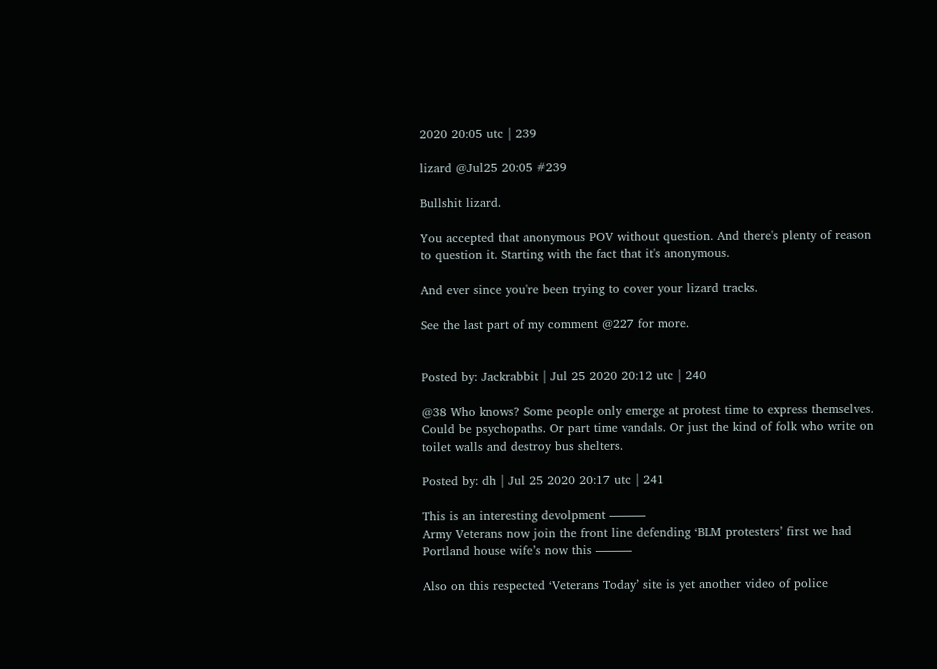2020 20:05 utc | 239

lizard @Jul25 20:05 #239

Bullshit lizard.

You accepted that anonymous POV without question. And there's plenty of reason to question it. Starting with the fact that it's anonymous.

And ever since you're been trying to cover your lizard tracks.

See the last part of my comment @227 for more.


Posted by: Jackrabbit | Jul 25 2020 20:12 utc | 240

@38 Who knows? Some people only emerge at protest time to express themselves. Could be psychopaths. Or part time vandals. Or just the kind of folk who write on toilet walls and destroy bus shelters.

Posted by: dh | Jul 25 2020 20:17 utc | 241

This is an interesting devolpment ———
Army Veterans now join the front line defending ‘BLM protesters’ first we had Portland house wife’s now this ———

Also on this respected ‘Veterans Today’ site is yet another video of police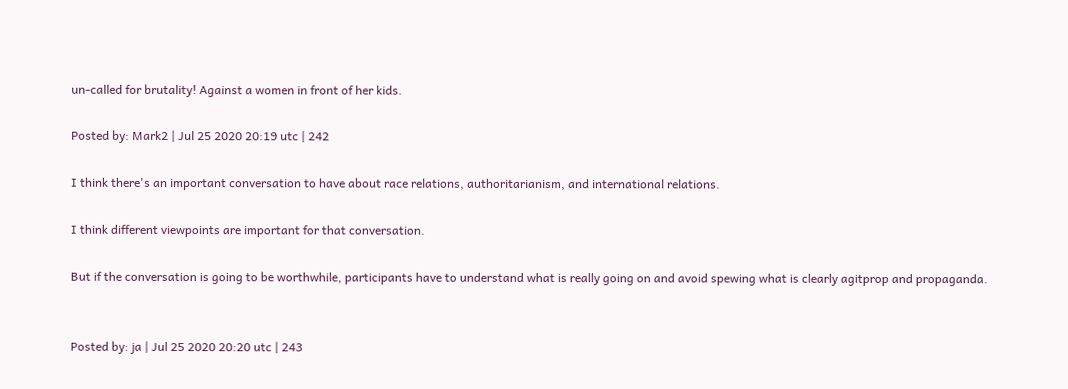un-called for brutality! Against a women in front of her kids.

Posted by: Mark2 | Jul 25 2020 20:19 utc | 242

I think there's an important conversation to have about race relations, authoritarianism, and international relations.

I think different viewpoints are important for that conversation.

But if the conversation is going to be worthwhile, participants have to understand what is really going on and avoid spewing what is clearly agitprop and propaganda.


Posted by: ja | Jul 25 2020 20:20 utc | 243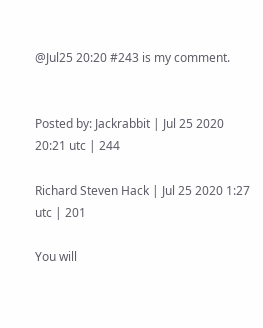@Jul25 20:20 #243 is my comment.


Posted by: Jackrabbit | Jul 25 2020 20:21 utc | 244

Richard Steven Hack | Jul 25 2020 1:27 utc | 201

You will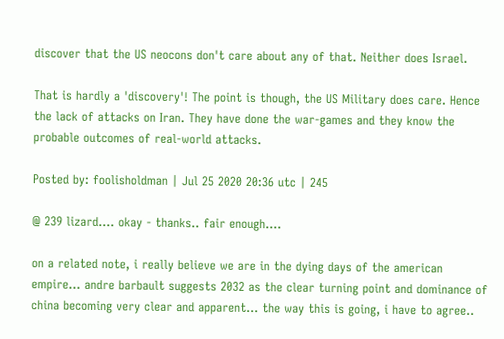discover that the US neocons don't care about any of that. Neither does Israel.

That is hardly a 'discovery'! The point is though, the US Military does care. Hence the lack of attacks on Iran. They have done the war-games and they know the probable outcomes of real-world attacks.

Posted by: foolisholdman | Jul 25 2020 20:36 utc | 245

@ 239 lizard.... okay - thanks.. fair enough....

on a related note, i really believe we are in the dying days of the american empire... andre barbault suggests 2032 as the clear turning point and dominance of china becoming very clear and apparent... the way this is going, i have to agree..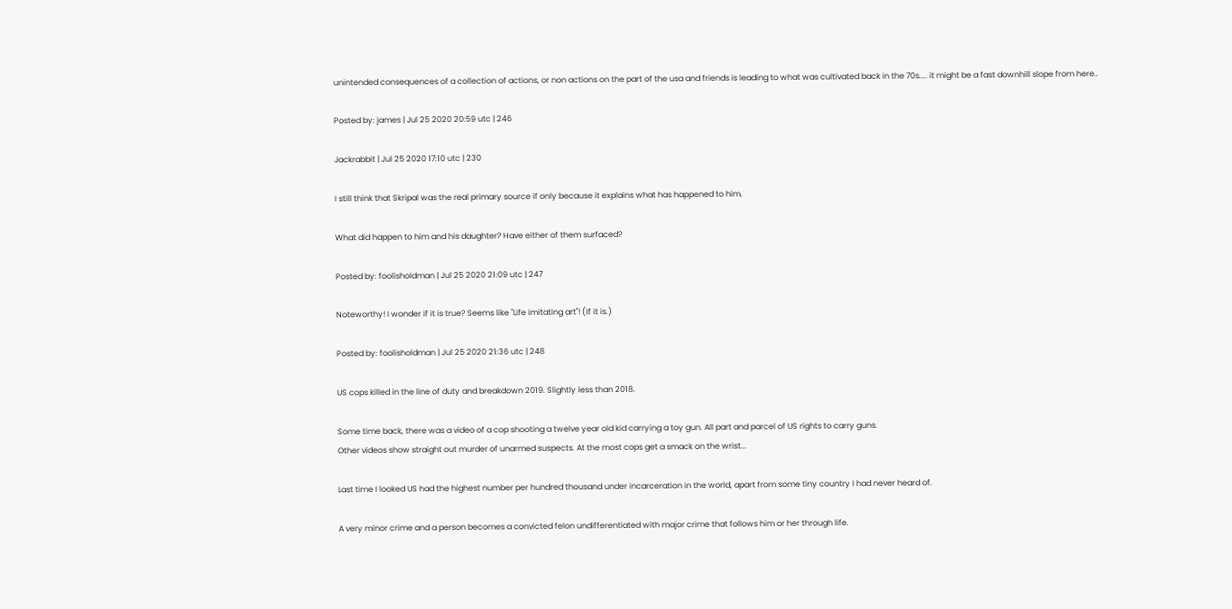unintended consequences of a collection of actions, or non actions on the part of the usa and friends is leading to what was cultivated back in the 70s.... it might be a fast downhill slope from here..

Posted by: james | Jul 25 2020 20:59 utc | 246

Jackrabbit | Jul 25 2020 17:10 utc | 230

I still think that Skripal was the real primary source if only because it explains what has happened to him.

What did happen to him and his daughter? Have either of them surfaced?

Posted by: foolisholdman | Jul 25 2020 21:09 utc | 247

Noteworthy! I wonder if it is true? Seems like "Life imitating art"! (If it is.)

Posted by: foolisholdman | Jul 25 2020 21:36 utc | 248

US cops killed in the line of duty and breakdown 2019. Slightly less than 2018.

Some time back, there was a video of a cop shooting a twelve year old kid carrying a toy gun. All part and parcel of US rights to carry guns.
Other videos show straight out murder of unarmed suspects. At the most cops get a smack on the wrist...

Last time I looked US had the highest number per hundred thousand under incarceration in the world, apart from some tiny country I had never heard of.

A very minor crime and a person becomes a convicted felon undifferentiated with major crime that follows him or her through life.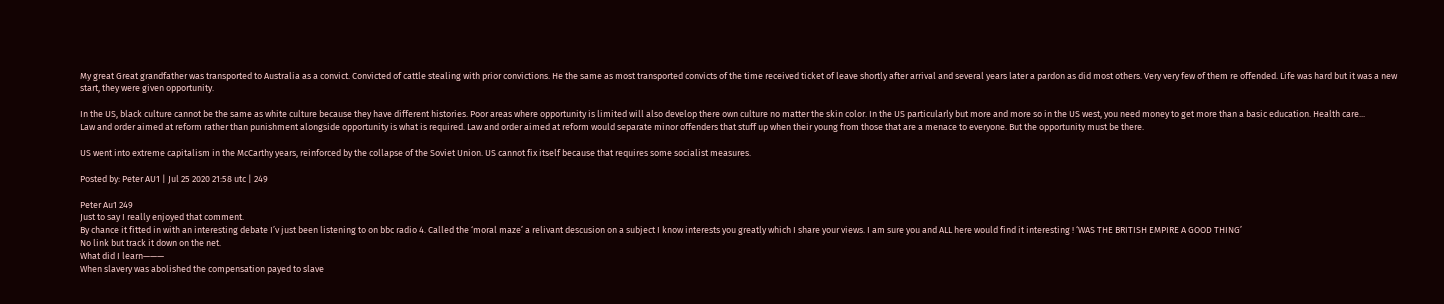My great Great grandfather was transported to Australia as a convict. Convicted of cattle stealing with prior convictions. He the same as most transported convicts of the time received ticket of leave shortly after arrival and several years later a pardon as did most others. Very very few of them re offended. Life was hard but it was a new start, they were given opportunity.

In the US, black culture cannot be the same as white culture because they have different histories. Poor areas where opportunity is limited will also develop there own culture no matter the skin color. In the US particularly but more and more so in the US west, you need money to get more than a basic education. Health care...
Law and order aimed at reform rather than punishment alongside opportunity is what is required. Law and order aimed at reform would separate minor offenders that stuff up when their young from those that are a menace to everyone. But the opportunity must be there.

US went into extreme capitalism in the McCarthy years, reinforced by the collapse of the Soviet Union. US cannot fix itself because that requires some socialist measures.

Posted by: Peter AU1 | Jul 25 2020 21:58 utc | 249

Peter Au1 249
Just to say I really enjoyed that comment.
By chance it fitted in with an interesting debate I’v just been listening to on bbc radio 4. Called the ‘moral maze’ a relivant descusion on a subject I know interests you greatly which I share your views. I am sure you and ALL here would find it interesting ! ‘WAS THE BRITISH EMPIRE A GOOD THING’
No link but track it down on the net.
What did I learn———
When slavery was abolished the compensation payed to slave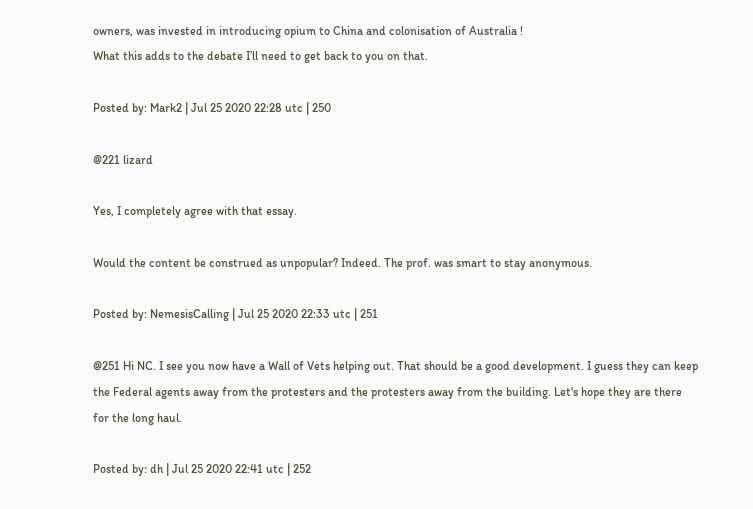owners, was invested in introducing opium to China and colonisation of Australia !
What this adds to the debate I’ll need to get back to you on that.

Posted by: Mark2 | Jul 25 2020 22:28 utc | 250

@221 lizard

Yes, I completely agree with that essay.

Would the content be construed as unpopular? Indeed. The prof. was smart to stay anonymous.

Posted by: NemesisCalling | Jul 25 2020 22:33 utc | 251

@251 Hi NC. I see you now have a Wall of Vets helping out. That should be a good development. I guess they can keep the Federal agents away from the protesters and the protesters away from the building. Let's hope they are there for the long haul.

Posted by: dh | Jul 25 2020 22:41 utc | 252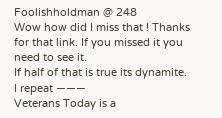Foolishholdman @ 248
Wow how did I miss that ! Thanks for that link. If you missed it you need to see it.
If half of that is true its dynamite.
I repeat ———
Veterans Today is a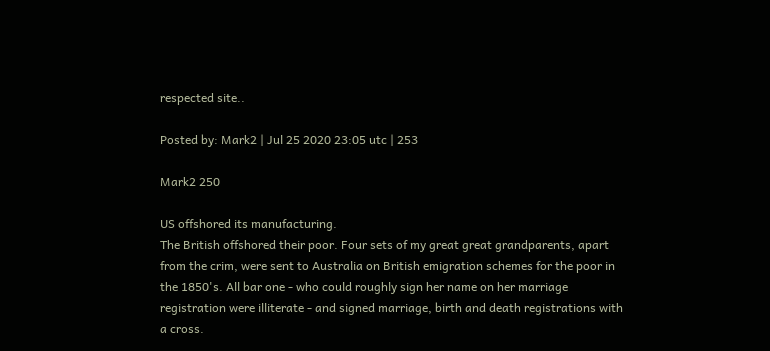respected site..

Posted by: Mark2 | Jul 25 2020 23:05 utc | 253

Mark2 250

US offshored its manufacturing.
The British offshored their poor. Four sets of my great great grandparents, apart from the crim, were sent to Australia on British emigration schemes for the poor in the 1850's. All bar one - who could roughly sign her name on her marriage registration were illiterate - and signed marriage, birth and death registrations with a cross.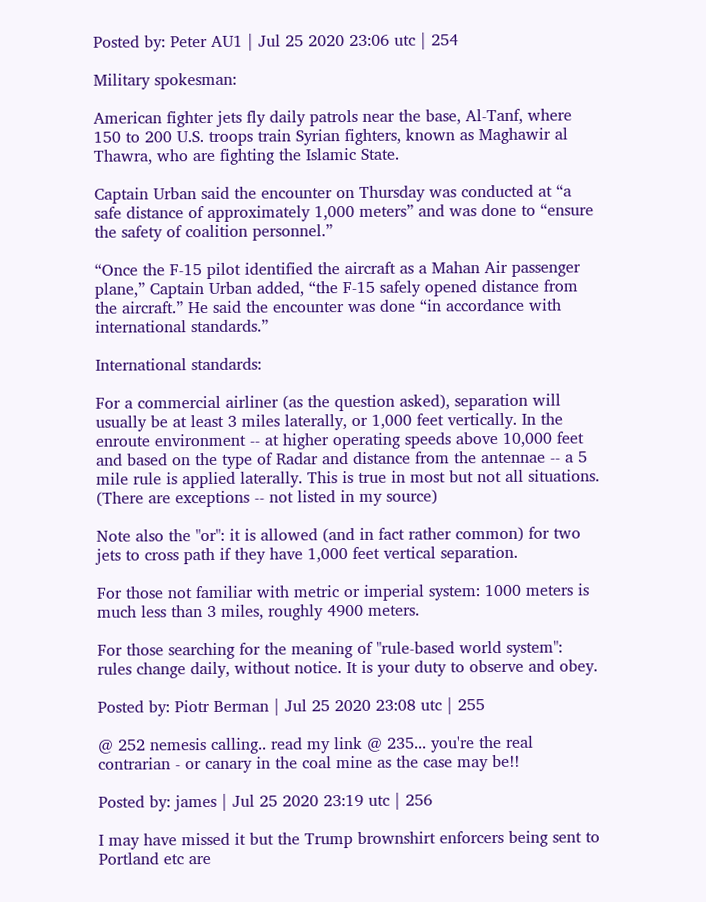Posted by: Peter AU1 | Jul 25 2020 23:06 utc | 254

Military spokesman:

American fighter jets fly daily patrols near the base, Al-Tanf, where 150 to 200 U.S. troops train Syrian fighters, known as Maghawir al Thawra, who are fighting the Islamic State.

Captain Urban said the encounter on Thursday was conducted at “a safe distance of approximately 1,000 meters” and was done to “ensure the safety of coalition personnel.”

“Once the F-15 pilot identified the aircraft as a Mahan Air passenger plane,” Captain Urban added, “the F-15 safely opened distance from the aircraft.” He said the encounter was done “in accordance with international standards.”

International standards:

For a commercial airliner (as the question asked), separation will usually be at least 3 miles laterally, or 1,000 feet vertically. In the enroute environment -- at higher operating speeds above 10,000 feet and based on the type of Radar and distance from the antennae -- a 5 mile rule is applied laterally. This is true in most but not all situations. (There are exceptions -- not listed in my source)

Note also the "or": it is allowed (and in fact rather common) for two jets to cross path if they have 1,000 feet vertical separation.

For those not familiar with metric or imperial system: 1000 meters is much less than 3 miles, roughly 4900 meters.

For those searching for the meaning of "rule-based world system": rules change daily, without notice. It is your duty to observe and obey.

Posted by: Piotr Berman | Jul 25 2020 23:08 utc | 255

@ 252 nemesis calling.. read my link @ 235... you're the real contrarian - or canary in the coal mine as the case may be!!

Posted by: james | Jul 25 2020 23:19 utc | 256

I may have missed it but the Trump brownshirt enforcers being sent to Portland etc are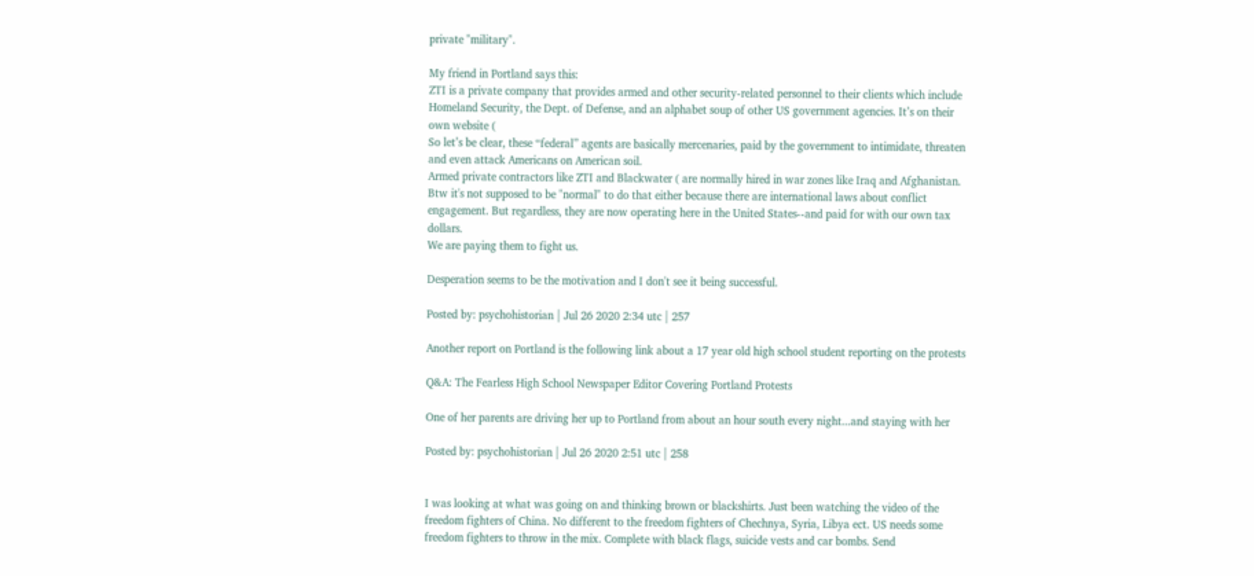private "military".

My friend in Portland says this:
ZTI is a private company that provides armed and other security-related personnel to their clients which include Homeland Security, the Dept. of Defense, and an alphabet soup of other US government agencies. It’s on their own website (
So let’s be clear, these “federal” agents are basically mercenaries, paid by the government to intimidate, threaten and even attack Americans on American soil.
Armed private contractors like ZTI and Blackwater ( are normally hired in war zones like Iraq and Afghanistan. Btw it's not supposed to be "normal" to do that either because there are international laws about conflict engagement. But regardless, they are now operating here in the United States--and paid for with our own tax dollars.
We are paying them to fight us.

Desperation seems to be the motivation and I don't see it being successful.

Posted by: psychohistorian | Jul 26 2020 2:34 utc | 257

Another report on Portland is the following link about a 17 year old high school student reporting on the protests

Q&A: The Fearless High School Newspaper Editor Covering Portland Protests

One of her parents are driving her up to Portland from about an hour south every night...and staying with her

Posted by: psychohistorian | Jul 26 2020 2:51 utc | 258


I was looking at what was going on and thinking brown or blackshirts. Just been watching the video of the freedom fighters of China. No different to the freedom fighters of Chechnya, Syria, Libya ect. US needs some freedom fighters to throw in the mix. Complete with black flags, suicide vests and car bombs. Send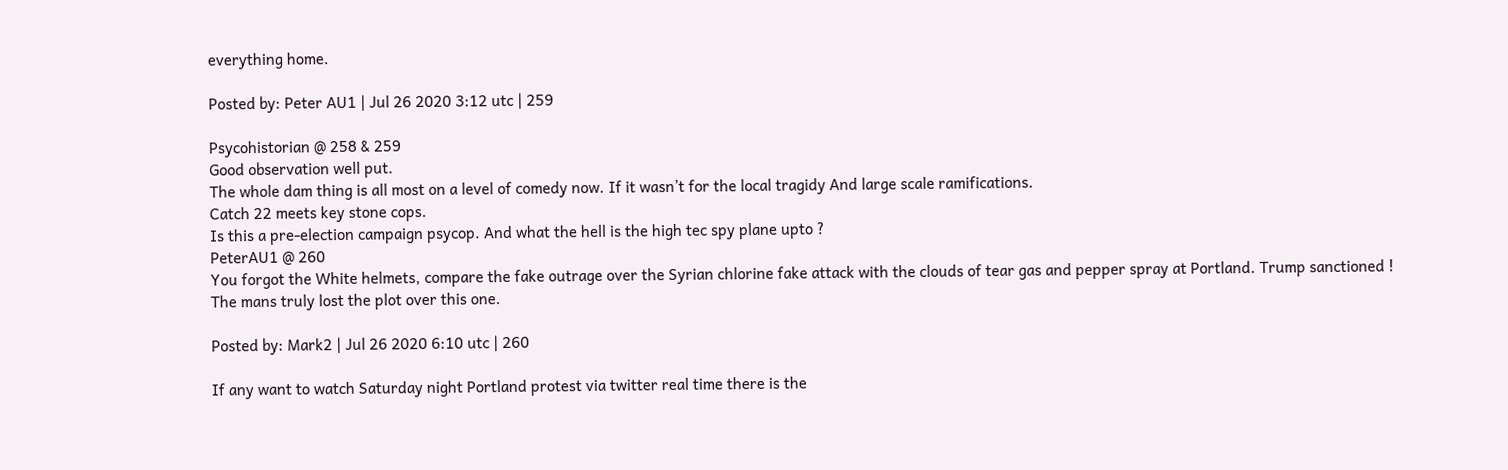everything home.

Posted by: Peter AU1 | Jul 26 2020 3:12 utc | 259

Psycohistorian @ 258 & 259
Good observation well put.
The whole dam thing is all most on a level of comedy now. If it wasn’t for the local tragidy And large scale ramifications.
Catch 22 meets key stone cops.
Is this a pre-election campaign psycop. And what the hell is the high tec spy plane upto ?
PeterAU1 @ 260
You forgot the White helmets, compare the fake outrage over the Syrian chlorine fake attack with the clouds of tear gas and pepper spray at Portland. Trump sanctioned ! The mans truly lost the plot over this one.

Posted by: Mark2 | Jul 26 2020 6:10 utc | 260

If any want to watch Saturday night Portland protest via twitter real time there is the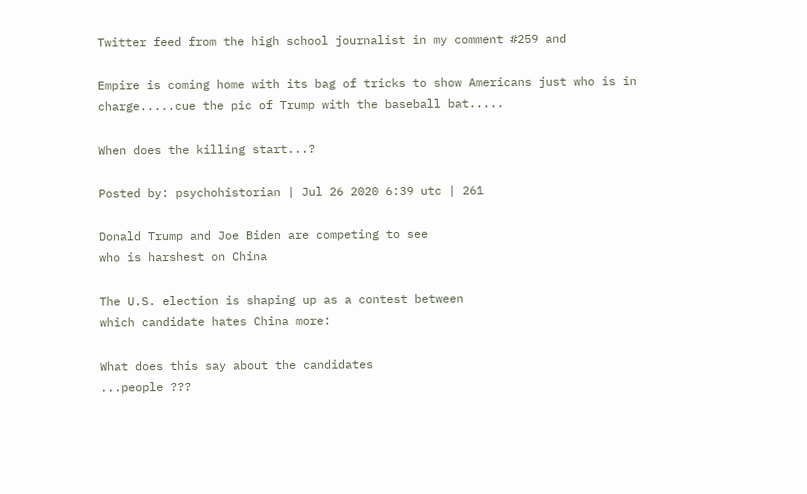Twitter feed from the high school journalist in my comment #259 and

Empire is coming home with its bag of tricks to show Americans just who is in charge.....cue the pic of Trump with the baseball bat.....

When does the killing start...?

Posted by: psychohistorian | Jul 26 2020 6:39 utc | 261

Donald Trump and Joe Biden are competing to see
who is harshest on China

The U.S. election is shaping up as a contest between
which candidate hates China more:

What does this say about the candidates
...people ???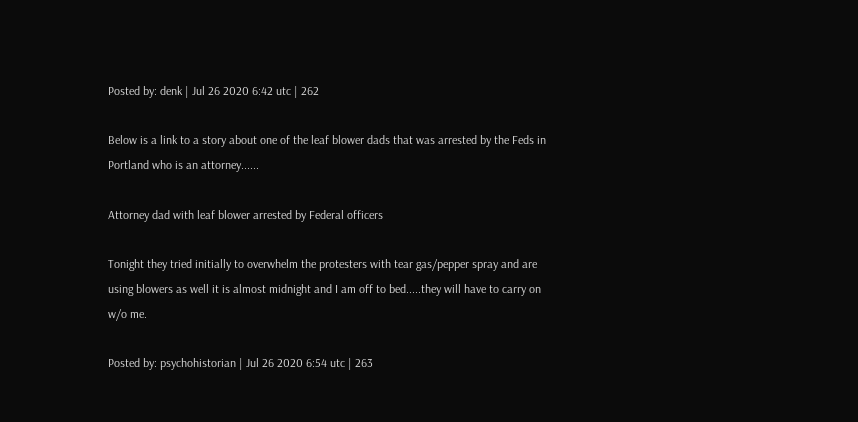Posted by: denk | Jul 26 2020 6:42 utc | 262

Below is a link to a story about one of the leaf blower dads that was arrested by the Feds in Portland who is an attorney......

Attorney dad with leaf blower arrested by Federal officers

Tonight they tried initially to overwhelm the protesters with tear gas/pepper spray and are using blowers as well it is almost midnight and I am off to bed.....they will have to carry on w/o me.

Posted by: psychohistorian | Jul 26 2020 6:54 utc | 263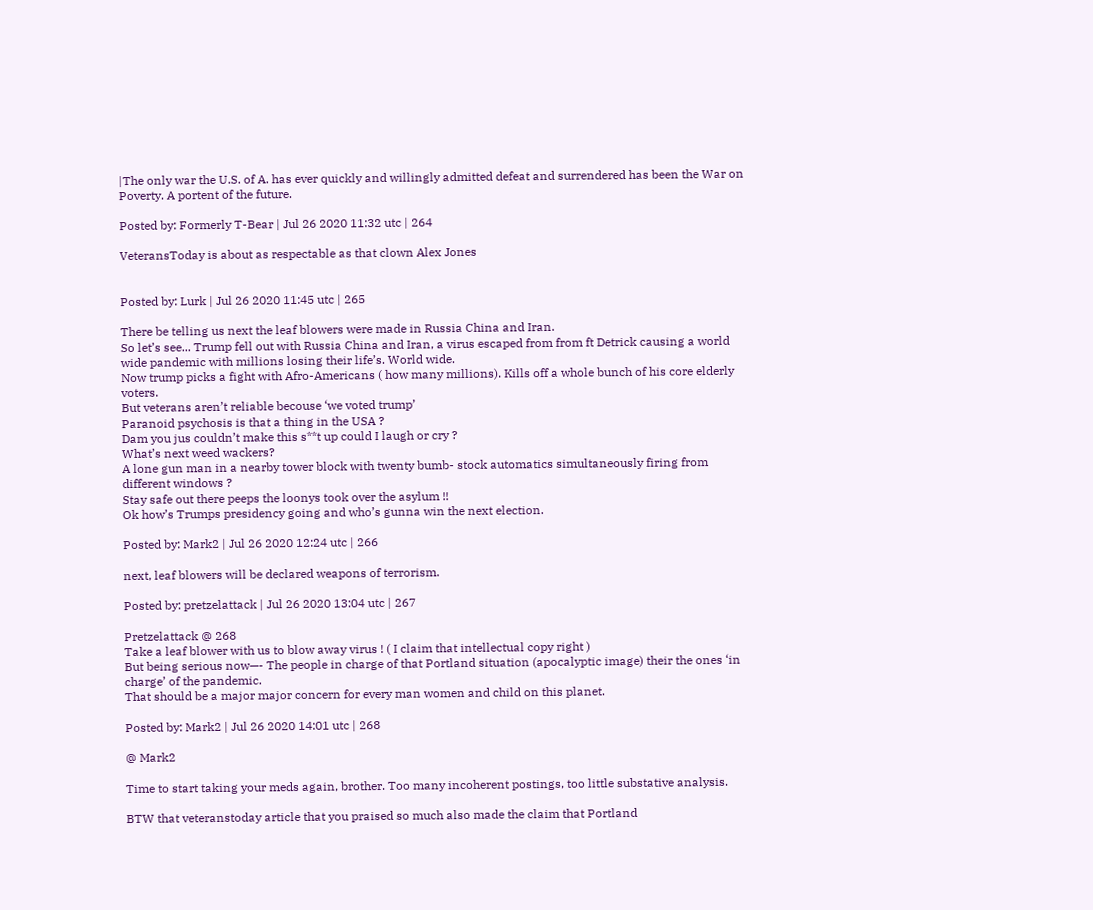|The only war the U.S. of A. has ever quickly and willingly admitted defeat and surrendered has been the War on Poverty. A portent of the future.

Posted by: Formerly T-Bear | Jul 26 2020 11:32 utc | 264

VeteransToday is about as respectable as that clown Alex Jones


Posted by: Lurk | Jul 26 2020 11:45 utc | 265

There be telling us next the leaf blowers were made in Russia China and Iran.
So let’s see... Trump fell out with Russia China and Iran, a virus escaped from from ft Detrick causing a world wide pandemic with millions losing their life’s. World wide.
Now trump picks a fight with Afro-Americans ( how many millions). Kills off a whole bunch of his core elderly voters.
But veterans aren’t reliable becouse ‘we voted trump’
Paranoid psychosis is that a thing in the USA ?
Dam you jus couldn’t make this s**t up could I laugh or cry ?
What’s next weed wackers?
A lone gun man in a nearby tower block with twenty bumb- stock automatics simultaneously firing from different windows ?
Stay safe out there peeps the loonys took over the asylum !!
Ok how’s Trumps presidency going and who’s gunna win the next election.

Posted by: Mark2 | Jul 26 2020 12:24 utc | 266

next, leaf blowers will be declared weapons of terrorism.

Posted by: pretzelattack | Jul 26 2020 13:04 utc | 267

Pretzelattack @ 268
Take a leaf blower with us to blow away virus ! ( I claim that intellectual copy right )
But being serious now—- The people in charge of that Portland situation (apocalyptic image) their the ones ‘in charge’ of the pandemic.
That should be a major major concern for every man women and child on this planet.

Posted by: Mark2 | Jul 26 2020 14:01 utc | 268

@ Mark2

Time to start taking your meds again, brother. Too many incoherent postings, too little substative analysis.

BTW that veteranstoday article that you praised so much also made the claim that Portland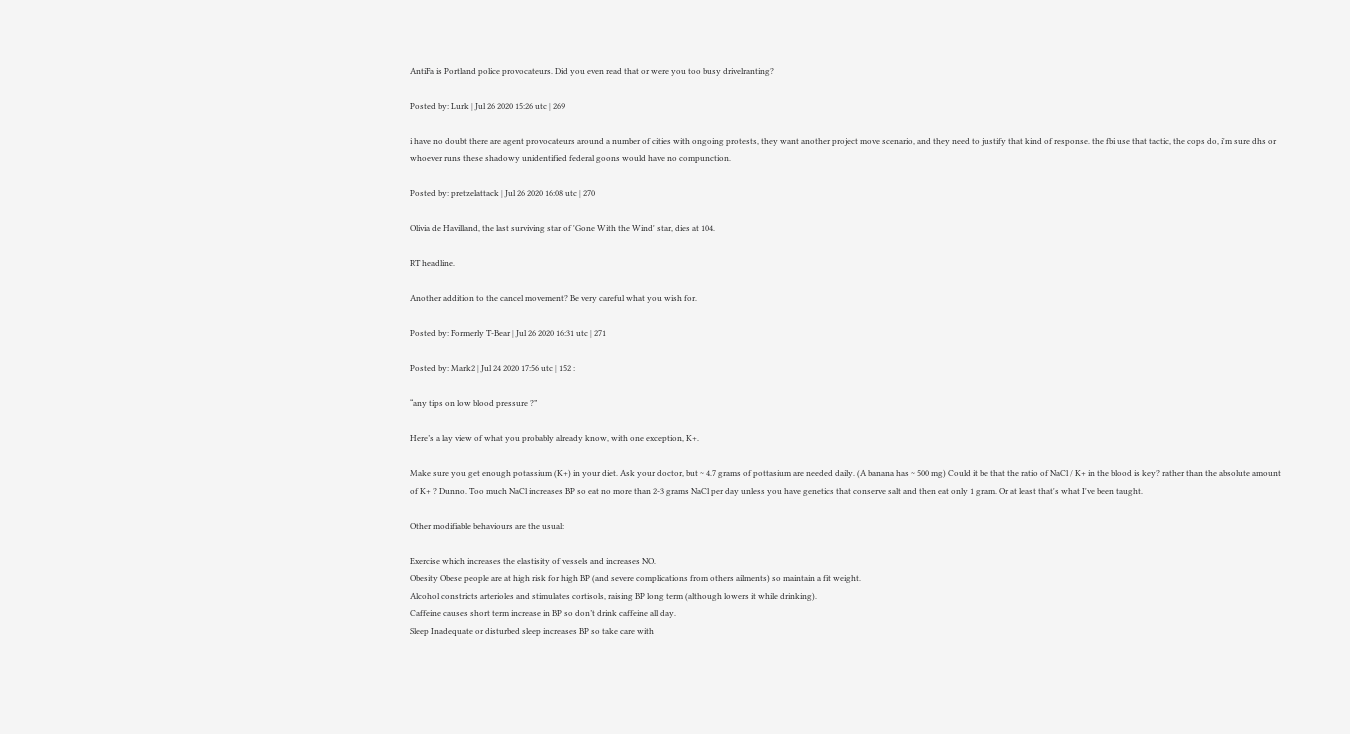AntiFa is Portland police provocateurs. Did you even read that or were you too busy drivelranting?

Posted by: Lurk | Jul 26 2020 15:26 utc | 269

i have no doubt there are agent provocateurs around a number of cities with ongoing protests, they want another project move scenario, and they need to justify that kind of response. the fbi use that tactic, the cops do, i'm sure dhs or whoever runs these shadowy unidentified federal goons would have no compunction.

Posted by: pretzelattack | Jul 26 2020 16:08 utc | 270

Olivia de Havilland, the last surviving star of 'Gone With the Wind' star, dies at 104.

RT headline.

Another addition to the cancel movement? Be very careful what you wish for.

Posted by: Formerly T-Bear | Jul 26 2020 16:31 utc | 271

Posted by: Mark2 | Jul 24 2020 17:56 utc | 152 :

“any tips on low blood pressure ?”

Here’s a lay view of what you probably already know, with one exception, K+.

Make sure you get enough potassium (K+) in your diet. Ask your doctor, but ~ 4.7 grams of pottasium are needed daily. (A banana has ~ 500 mg) Could it be that the ratio of NaCl / K+ in the blood is key? rather than the absolute amount of K+ ? Dunno. Too much NaCl increases BP so eat no more than 2-3 grams NaCl per day unless you have genetics that conserve salt and then eat only 1 gram. Or at least that's what I've been taught.

Other modifiable behaviours are the usual:

Exercise which increases the elastisity of vessels and increases NO.
Obesity Obese people are at high risk for high BP (and severe complications from others ailments) so maintain a fit weight.
Alcohol constricts arterioles and stimulates cortisols, raising BP long term (although lowers it while drinking).
Caffeine causes short term increase in BP so don’t drink caffeine all day.
Sleep Inadequate or disturbed sleep increases BP so take care with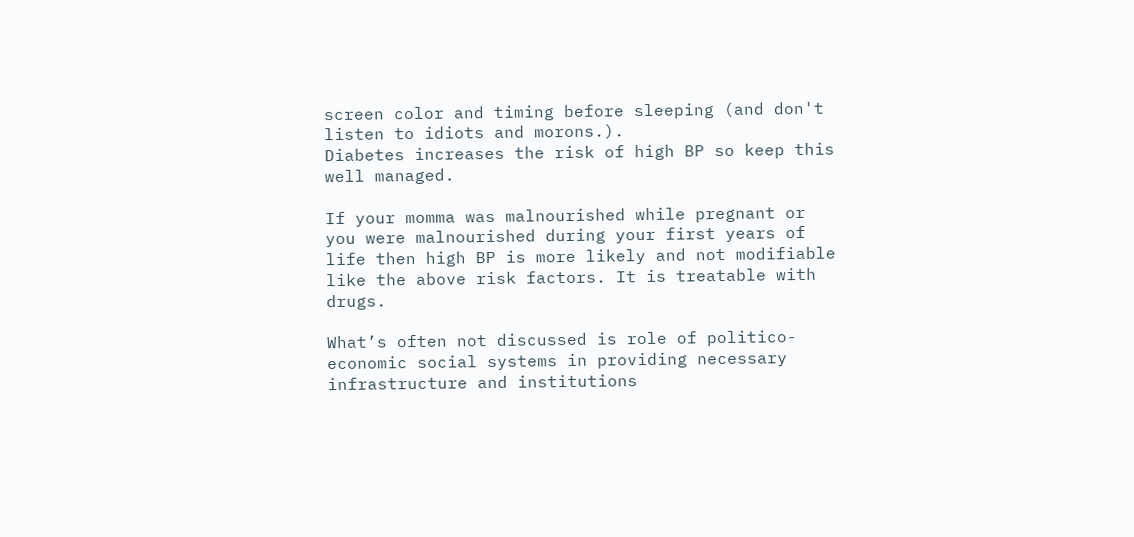screen color and timing before sleeping (and don't listen to idiots and morons.).
Diabetes increases the risk of high BP so keep this well managed.

If your momma was malnourished while pregnant or you were malnourished during your first years of life then high BP is more likely and not modifiable like the above risk factors. It is treatable with drugs.

What’s often not discussed is role of politico-economic social systems in providing necessary infrastructure and institutions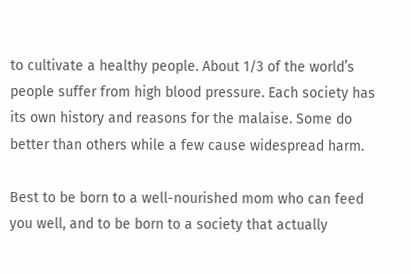to cultivate a healthy people. About 1/3 of the world’s people suffer from high blood pressure. Each society has its own history and reasons for the malaise. Some do better than others while a few cause widespread harm.

Best to be born to a well-nourished mom who can feed you well, and to be born to a society that actually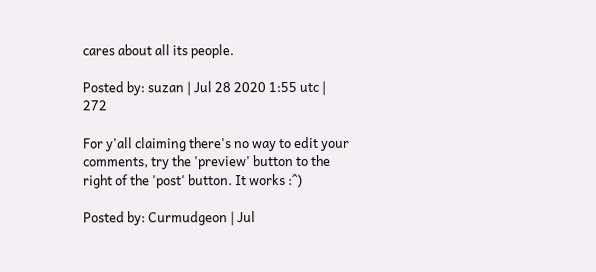cares about all its people.

Posted by: suzan | Jul 28 2020 1:55 utc | 272

For y'all claiming there's no way to edit your comments, try the 'preview' button to the right of the 'post' button. It works :^)

Posted by: Curmudgeon | Jul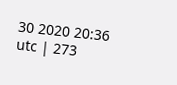30 2020 20:36 utc | 273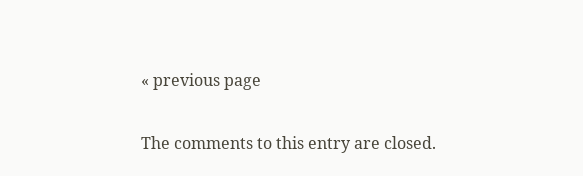« previous page

The comments to this entry are closed.